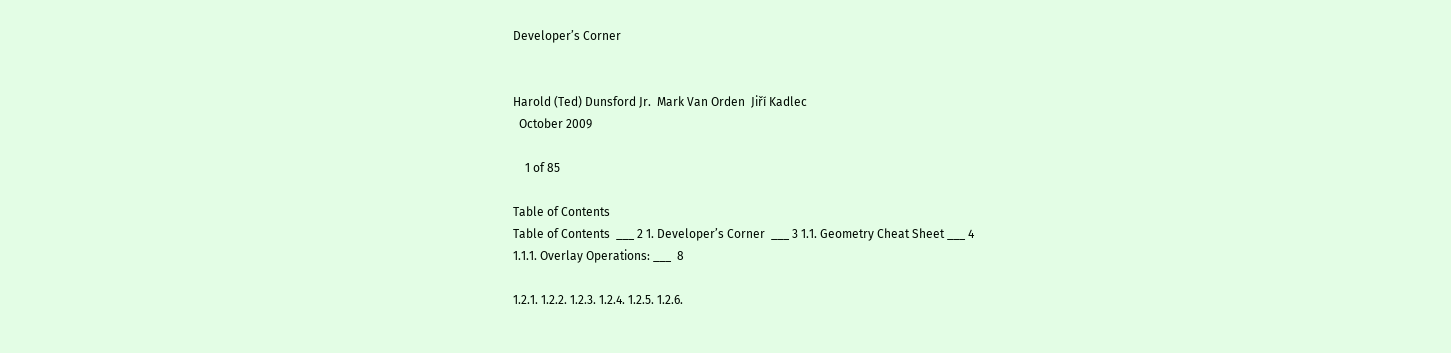Developer’s Corner


Harold (Ted) Dunsford Jr.  Mark Van Orden  Jiří Kadlec
  October 2009

    1 of 85

Table of Contents
Table of Contents  ___ 2 1. Developer’s Corner  ___ 3 1.1. Geometry Cheat Sheet ___ 4
1.1.1. Overlay Operations: ___  8

1.2.1. 1.2.2. 1.2.3. 1.2.4. 1.2.5. 1.2.6.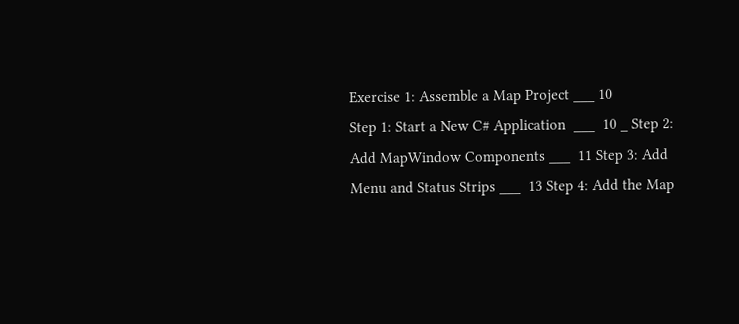Exercise 1: Assemble a Map Project ___ 10
Step 1: Start a New C# Application  ___  10 _ Step 2: Add MapWindow Components ___  11 Step 3: Add Menu and Status Strips ___  13 Step 4: Add the Map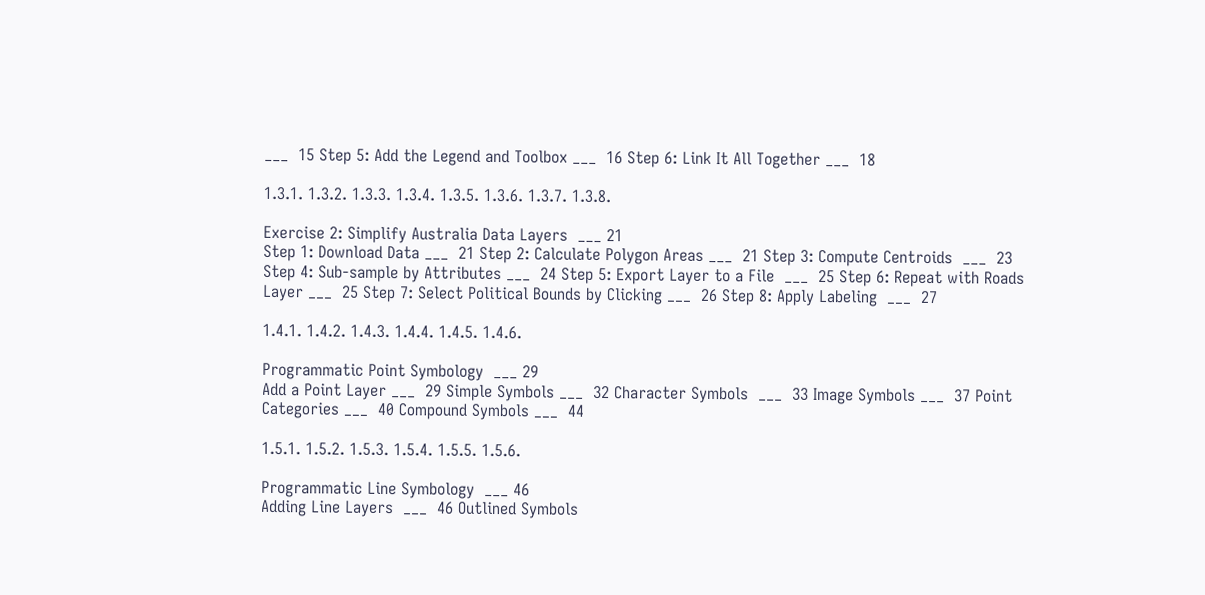___  15 Step 5: Add the Legend and Toolbox ___  16 Step 6: Link It All Together ___  18

1.3.1. 1.3.2. 1.3.3. 1.3.4. 1.3.5. 1.3.6. 1.3.7. 1.3.8.

Exercise 2: Simplify Australia Data Layers  ___ 21
Step 1: Download Data ___  21 Step 2: Calculate Polygon Areas ___  21 Step 3: Compute Centroids  ___  23 Step 4: Sub‐sample by Attributes ___  24 Step 5: Export Layer to a File  ___  25 Step 6: Repeat with Roads Layer ___  25 Step 7: Select Political Bounds by Clicking ___  26 Step 8: Apply Labeling  ___  27

1.4.1. 1.4.2. 1.4.3. 1.4.4. 1.4.5. 1.4.6.

Programmatic Point Symbology  ___ 29
Add a Point Layer ___  29 Simple Symbols ___  32 Character Symbols  ___  33 Image Symbols ___  37 Point Categories ___  40 Compound Symbols ___  44

1.5.1. 1.5.2. 1.5.3. 1.5.4. 1.5.5. 1.5.6.

Programmatic Line Symbology  ___ 46
Adding Line Layers  ___  46 Outlined Symbols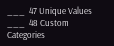___  47 Unique Values ___  48 Custom Categories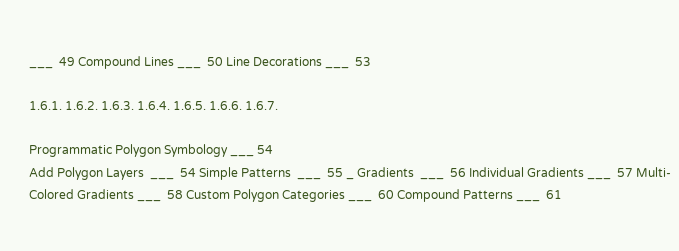___  49 Compound Lines ___  50 Line Decorations ___  53

1.6.1. 1.6.2. 1.6.3. 1.6.4. 1.6.5. 1.6.6. 1.6.7.

Programmatic Polygon Symbology ___ 54
Add Polygon Layers  ___  54 Simple Patterns  ___  55 _ Gradients  ___  56 Individual Gradients ___  57 Multi‐Colored Gradients ___  58 Custom Polygon Categories ___  60 Compound Patterns ___  61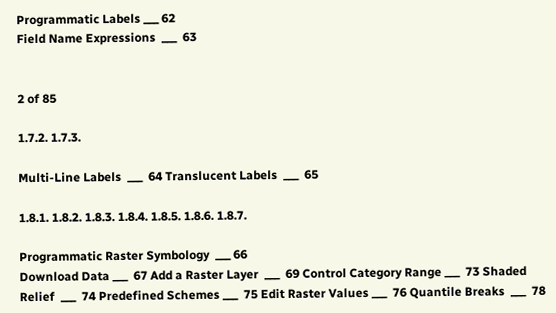Programmatic Labels ___ 62
Field Name Expressions  ___  63


2 of 85

1.7.2. 1.7.3.

Multi‐Line Labels  ___  64 Translucent Labels  ___  65

1.8.1. 1.8.2. 1.8.3. 1.8.4. 1.8.5. 1.8.6. 1.8.7.

Programmatic Raster Symbology  ___ 66
Download Data ___  67 Add a Raster Layer  ___  69 Control Category Range ___  73 Shaded Relief  ___  74 Predefined Schemes ___  75 Edit Raster Values ___  76 Quantile Breaks  ___  78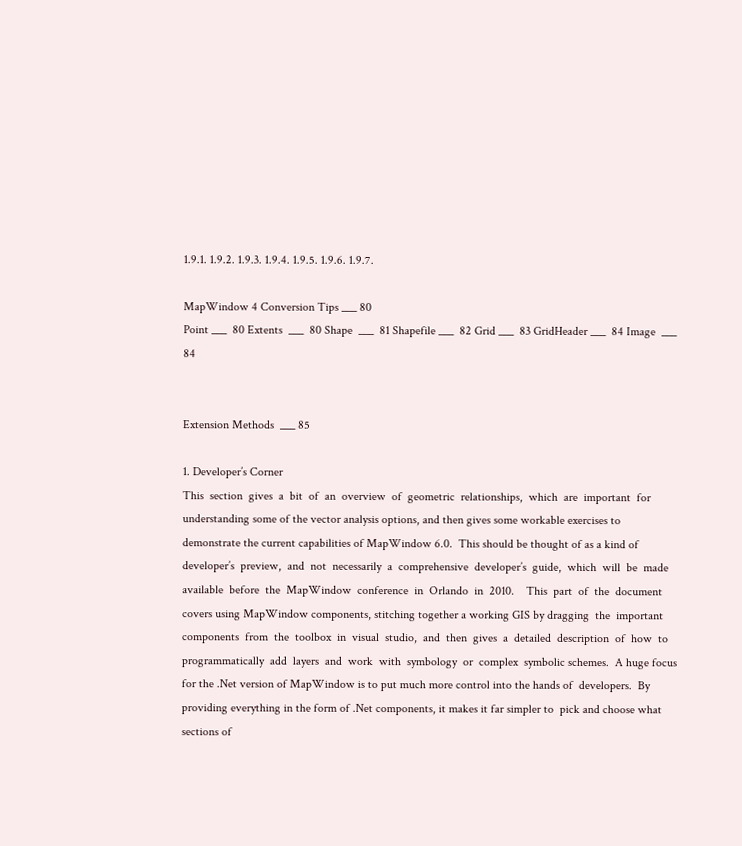1.9.1. 1.9.2. 1.9.3. 1.9.4. 1.9.5. 1.9.6. 1.9.7.

MapWindow 4 Conversion Tips ___ 80
Point ___  80 Extents  ___  80 Shape  ___  81 Shapefile ___  82 Grid ___  83 GridHeader ___  84 Image  ___  84


Extension Methods  ___ 85

1. Developer’s Corner
This  section  gives  a  bit  of  an  overview  of  geometric  relationships,  which  are  important  for  understanding some of the vector analysis options, and then gives some workable exercises to  demonstrate the current capabilities of MapWindow 6.0.  This should be thought of as a kind of  developer’s  preview,  and  not  necessarily  a  comprehensive  developer’s  guide,  which  will  be  made  available  before  the  MapWindow  conference  in  Orlando  in  2010.    This  part  of  the  document covers using MapWindow components, stitching together a working GIS by dragging  the  important  components  from  the  toolbox  in  visual  studio,  and  then  gives  a  detailed  description  of  how  to  programmatically  add  layers  and  work  with  symbology  or  complex  symbolic schemes.  A huge focus for the .Net version of MapWindow is to put much more control into the hands of  developers.  By providing everything in the form of .Net components, it makes it far simpler to  pick and choose what sections of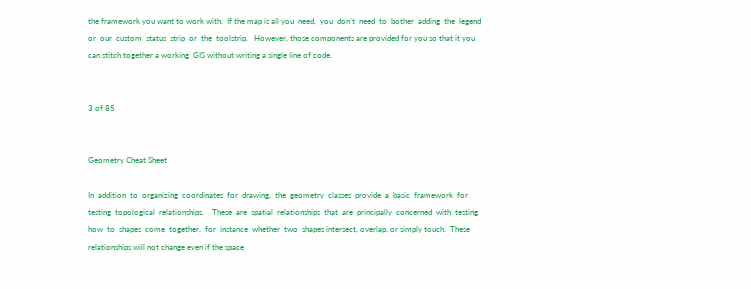the framework you want to work with.  If the map is all you  need,  you  don’t  need  to  bother  adding  the  legend  or  our  custom  status  strip  or  the  toolstrip.   However, those components are provided for you so that it you can stitch together a working  GIS without writing a single line of code.


3 of 85


Geometry Cheat Sheet

In  addition  to  organizing  coordinates  for  drawing,  the  geometry  classes  provide  a  basic  framework  for  testing  topological  relationships.    These  are  spatial  relationships  that  are  principally  concerned  with  testing  how  to  shapes  come  together,  for  instance  whether  two  shapes intersect, overlap, or simply touch.  These relationships will not change even if the space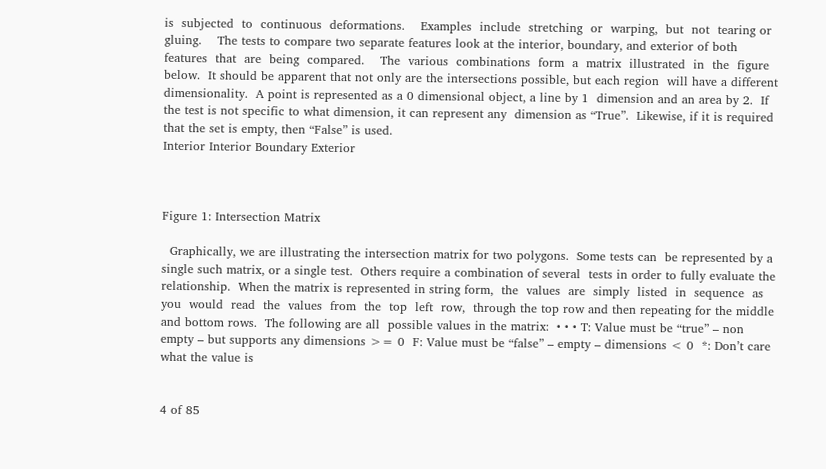is  subjected  to  continuous  deformations.    Examples  include  stretching  or  warping,  but  not  tearing or gluing.    The tests to compare two separate features look at the interior, boundary, and exterior of both  features  that  are  being  compared.    The  various  combinations  form  a  matrix  illustrated  in  the  figure below.  It should be apparent that not only are the intersections possible, but each region  will have a different dimensionality.  A point is represented as a 0 dimensional object, a line by 1  dimension and an area by 2.  If the test is not specific to what dimension, it can represent any  dimension as “True”.  Likewise, if it is required that the set is empty, then “False” is used.
Interior Interior Boundary Exterior



Figure 1: Intersection Matrix

  Graphically, we are illustrating the intersection matrix for two polygons.  Some tests can  be represented by a single such matrix, or a single test.  Others require a combination of several  tests in order to fully evaluate the relationship.  When the matrix is represented in string form,  the  values  are  simply  listed  in  sequence  as  you  would  read  the  values  from  the  top  left  row,  through the top row and then repeating for the middle and bottom rows.  The following are all  possible values in the matrix:  • • • T: Value must be “true” – non empty – but supports any dimensions >= 0  F: Value must be “false” – empty – dimensions < 0  *: Don’t care what the value is


4 of 85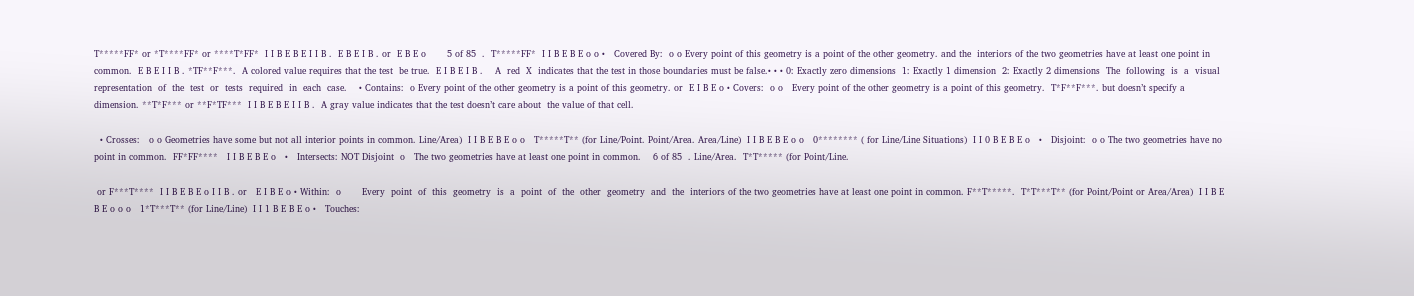T*****FF* or *T****FF* or ****T*FF*  I I B E B E I I B .  E B E I B . or  E B E o       5 of 85  .  T*****FF*  I I B E B E o o •   Covered By:  o o Every point of this geometry is a point of the other geometry. and the  interiors of the two geometries have at least one point in common.  E B E I I B . *TF**F***.  A colored value requires that the test  be true.  E I B E I B .    A  red  X  indicates that the test in those boundaries must be false.• • • 0: Exactly zero dimensions  1: Exactly 1 dimension  2: Exactly 2 dimensions  The  following  is  a  visual  representation  of  the  test  or  tests  required  in  each  case.    • Contains:  o Every point of the other geometry is a point of this geometry. or  E I B E o • Covers:  o o   Every point of the other geometry is a point of this geometry.  T*F**F***. but doesn’t specify a dimension. **T*F*** or **F*TF***  I I B E B E I I B .  A gray value indicates that the test doesn’t care about  the value of that cell.

  • Crosses:   o o Geometries have some but not all interior points in common. Line/Area)  I I B E B E o o   T*****T** (for Line/Point. Point/Area. Area/Line)  I I B E B E o o   0******** ( for Line/Line Situations)  I I 0 B E B E o   •   Disjoint:  o o The two geometries have no point in common.  FF*FF****   I I B E B E o   •   Intersects: NOT Disjoint  o   The two geometries have at least one point in common.    6 of 85  . Line/Area.  T*T***** (for Point/Line.

 or F***T****  I I B E B E o I I B . or   E I B E o • Within:  o       Every  point  of  this  geometry  is  a  point  of  the  other  geometry  and  the  interiors of the two geometries have at least one point in common. F**T*****.  T*T***T** (for Point/Point or Area/Area)  I I B E B E o o o   1*T***T** (for Line/Line)  I I 1 B E B E o •   Touches: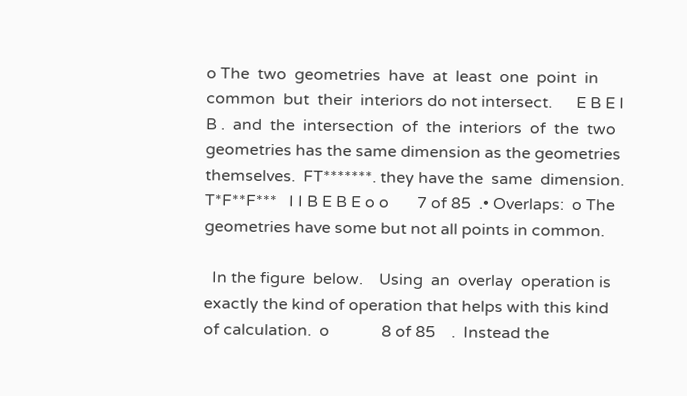o The  two  geometries  have  at  least  one  point  in  common  but  their  interiors do not intersect.      E B E I B .  and  the  intersection  of  the  interiors  of  the  two  geometries has the same dimension as the geometries themselves.  FT*******. they have the  same  dimension.  T*F**F***   I I B E B E o o       7 of 85  .• Overlaps:  o The geometries have some but not all points in common.

  In the figure  below.    Using  an  overlay  operation is exactly the kind of operation that helps with this kind of calculation.  o             8 of 85    .  Instead the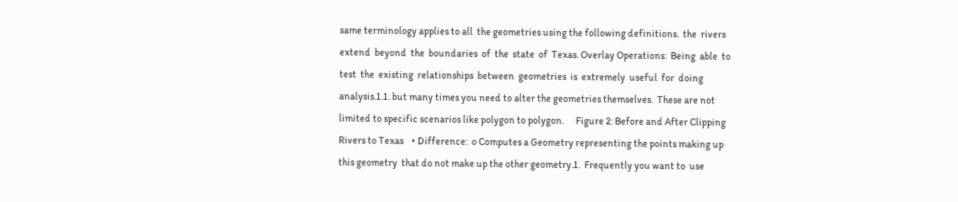same terminology applies to all  the geometries using the following definitions.  the  rivers  extend  beyond  the  boundaries  of  the  state  of  Texas. Overlay Operations:  Being  able  to  test  the  existing  relationships  between  geometries  is  extremely  useful  for  doing  analysis.1.1. but many times you need to alter the geometries themselves.  These are not  limited to specific scenarios like polygon to polygon.      Figure 2: Before and After Clipping Rivers to Texas    • Difference:  o Computes a Geometry representing the points making up this geometry  that do not make up the other geometry.1.  Frequently you want to  use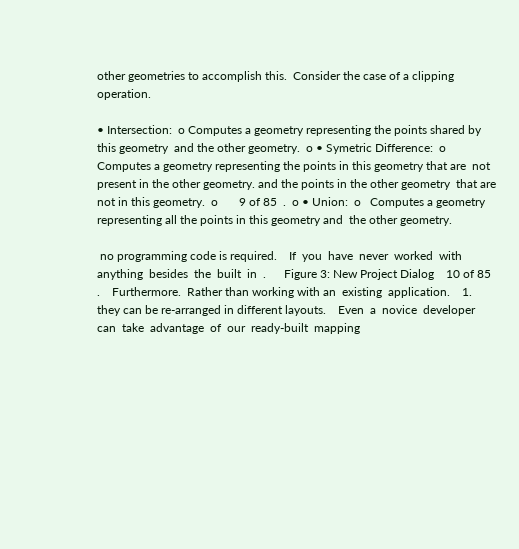other geometries to accomplish this.  Consider the case of a clipping operation.

• Intersection:  o Computes a geometry representing the points shared by this geometry  and the other geometry.  o • Symetric Difference:  o   Computes a geometry representing the points in this geometry that are  not present in the other geometry. and the points in the other geometry  that are not in this geometry.  o       9 of 85  .  o • Union:  o   Computes a geometry representing all the points in this geometry and  the other geometry.

 no programming code is required.    If  you  have  never  worked  with  anything  besides  the  built  in  .      Figure 3: New Project Dialog    10 of 85  .    Furthermore.  Rather than working with an  existing  application.    1. they can be re‐arranged in different layouts.    Even  a  novice  developer  can  take  advantage  of  our  ready‐built  mapping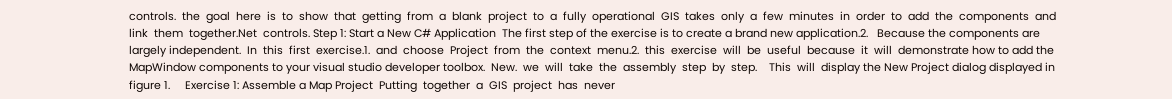controls.  the  goal  here  is  to  show  that  getting  from  a  blank  project  to  a  fully  operational  GIS  takes  only  a  few  minutes  in  order  to  add  the  components  and  link  them  together.Net  controls. Step 1: Start a New C# Application  The first step of the exercise is to create a brand new application.2.   Because the components are largely independent.  In  this  first  exercise.1.  and  choose  Project  from  the  context  menu.2.  this  exercise  will  be  useful  because  it  will  demonstrate how to add the MapWindow components to your visual studio developer toolbox.  New.  we  will  take  the  assembly  step  by  step.    This  will  display the New Project dialog displayed in figure 1.     Exercise 1: Assemble a Map Project  Putting  together  a  GIS  project  has  never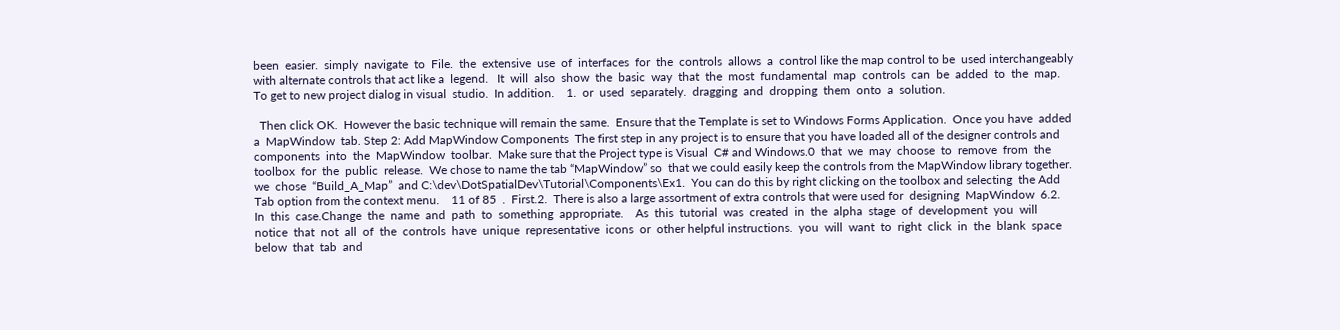been  easier.  simply  navigate  to  File.  the  extensive  use  of  interfaces  for  the  controls  allows  a  control like the map control to be  used interchangeably with alternate controls that act like a  legend.   It  will  also  show  the  basic  way  that  the  most  fundamental  map  controls  can  be  added  to  the  map.  To get to new project dialog in visual  studio.  In addition.    1.  or  used  separately.  dragging  and  dropping  them  onto  a  solution.

  Then click OK.  However the basic technique will remain the same.  Ensure that the Template is set to Windows Forms Application.  Once you have  added  a  MapWindow  tab. Step 2: Add MapWindow Components  The first step in any project is to ensure that you have loaded all of the designer controls and  components  into  the  MapWindow  toolbar.  Make sure that the Project type is Visual  C# and Windows.0  that  we  may  choose  to  remove  from  the  toolbox  for  the  public  release.  We chose to name the tab “MapWindow” so  that we could easily keep the controls from the MapWindow library together.  we  chose  “Build_A_Map”  and C:\dev\DotSpatialDev\Tutorial\Components\Ex1.  You can do this by right clicking on the toolbox and selecting  the Add Tab option from the context menu.    11 of 85  .  First.2.  There is also a large assortment of extra controls that were used for  designing  MapWindow  6.2.    In  this  case.Change  the  name  and  path  to  something  appropriate.    As  this  tutorial  was  created  in  the  alpha  stage  of  development  you  will  notice  that  not  all  of  the  controls  have  unique  representative  icons  or  other helpful instructions.  you  will  want  to  right  click  in  the  blank  space  below  that  tab  and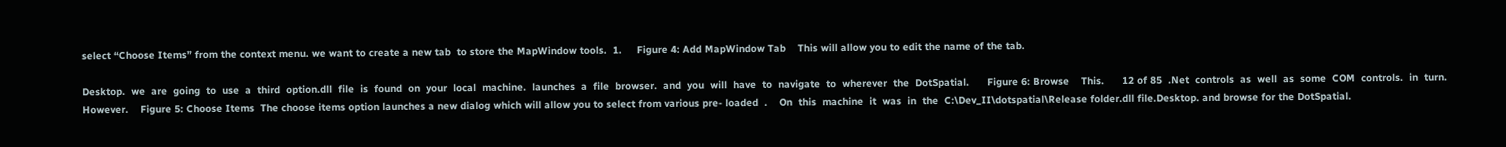select “Choose Items” from the context menu. we want to create a new tab  to store the MapWindow tools.  1.     Figure 4: Add MapWindow Tab    This will allow you to edit the name of the tab.

Desktop.  we  are  going  to  use  a  third  option.dll  file  is  found  on  your  local  machine.  launches  a  file  browser.  and  you  will  have  to  navigate  to  wherever  the  DotSpatial.      Figure 6: Browse    This.      12 of 85  .Net  controls  as  well  as  some  COM  controls.  in  turn.    However.    Figure 5: Choose Items  The choose items option launches a new dialog which will allow you to select from various pre‐ loaded  .    On  this  machine  it  was  in  the  C:\Dev_II\dotspatial\Release folder.dll file.Desktop. and browse for the DotSpatial.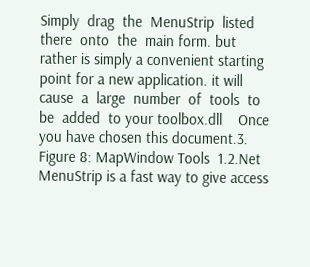Simply  drag  the  MenuStrip  listed  there  onto  the  main form. but  rather is simply a convenient starting point for a new application. it will  cause  a  large  number  of  tools  to  be  added  to your toolbox.dll    Once you have chosen this document.3.      Figure 8: MapWindow Tools  1.2.Net MenuStrip is a fast way to give access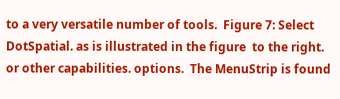to a very versatile number of tools.  Figure 7: Select DotSpatial. as is illustrated in the figure  to the right.  or other capabilities. options.  The MenuStrip is found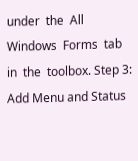under  the  All  Windows  Forms  tab  in  the  toolbox. Step 3: Add Menu and Status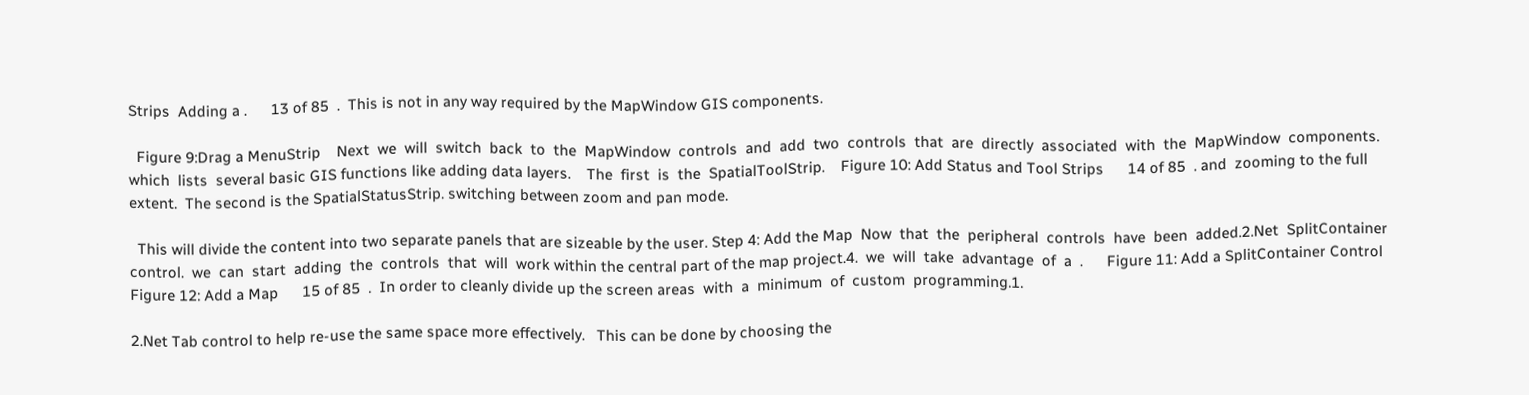Strips  Adding a .      13 of 85  .  This is not in any way required by the MapWindow GIS components.

  Figure 9:Drag a MenuStrip    Next  we  will  switch  back  to  the  MapWindow  controls  and  add  two  controls  that  are  directly  associated  with  the  MapWindow  components.  which  lists  several basic GIS functions like adding data layers.    The  first  is  the  SpatialToolStrip.    Figure 10: Add Status and Tool Strips      14 of 85  . and  zooming to the full extent.  The second is the SpatialStatusStrip. switching between zoom and pan mode.

  This will divide the content into two separate panels that are sizeable by the user. Step 4: Add the Map  Now  that  the  peripheral  controls  have  been  added.2.Net  SplitContainer  control.  we  can  start  adding  the  controls  that  will  work within the central part of the map project.4.  we  will  take  advantage  of  a  .      Figure 11: Add a SplitContainer Control      Figure 12: Add a Map      15 of 85  .  In order to cleanly divide up the screen areas  with  a  minimum  of  custom  programming.1.

2.Net Tab control to help re‐use the same space more effectively.   This can be done by choosing the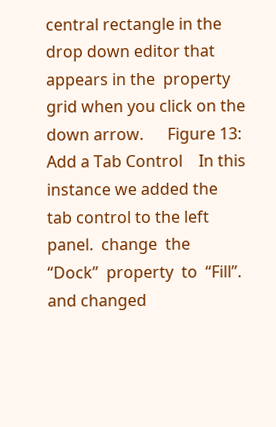central rectangle in the drop down editor that appears in the  property grid when you click on the down arrow.      Figure 13: Add a Tab Control    In this instance we added the tab control to the left panel.  change  the  “Dock”  property  to  “Fill”. and changed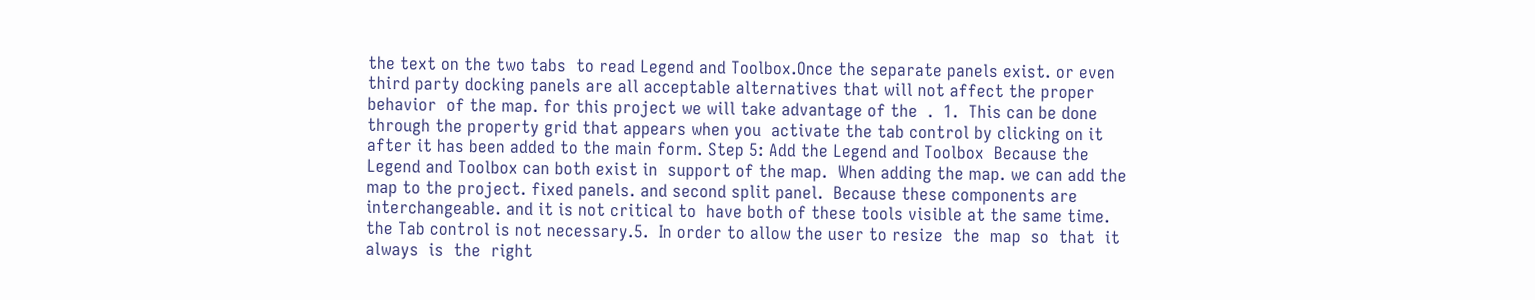the text on the two tabs  to read Legend and Toolbox.Once the separate panels exist. or even  third party docking panels are all acceptable alternatives that will not affect the proper behavior  of the map. for this project we will take advantage of the  .  1.  This can be done through the property grid that appears when you  activate the tab control by clicking on it after it has been added to the main form. Step 5: Add the Legend and Toolbox  Because the  Legend and Toolbox can both exist in  support of the map.  When adding the map. we can add the map to the project. fixed panels. and second split panel.  Because these components are  interchangeable. and it is not critical to  have both of these tools visible at the same time. the Tab control is not necessary.5.  In order to allow the user to resize  the  map  so  that  it  always  is  the  right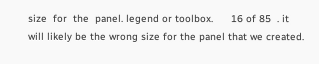size  for  the  panel. legend or toolbox.      16 of 85  . it  will likely be the wrong size for the panel that we created.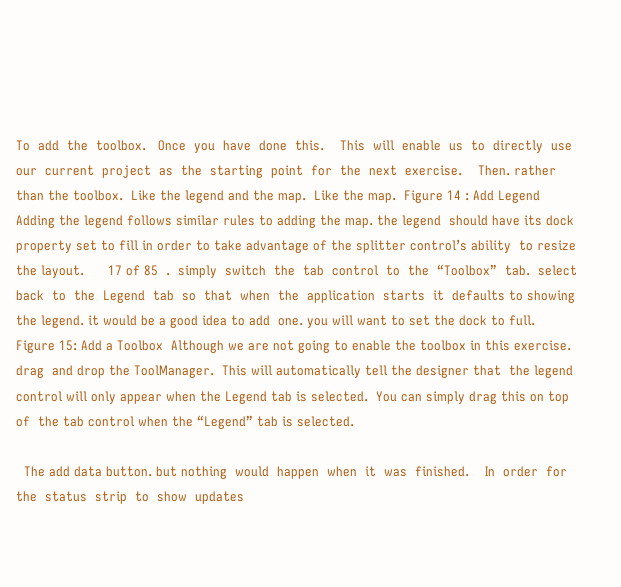To  add  the  toolbox.   Once  you  have  done  this.    This  will  enable  us  to  directly  use  our  current  project  as  the  starting  point  for  the  next  exercise.    Then. rather than the toolbox.  Like the legend and the map.  Like the map.  Figure 14 : Add Legend  Adding the legend follows similar rules to adding the map. the legend  should have its dock property set to fill in order to take advantage of the splitter control’s ability  to resize the layout.      17 of 85  .  simply  switch  the  tab  control  to  the  “Toolbox”  tab.  select  back  to  the  Legend  tab  so  that  when  the  application  starts  it  defaults to showing the legend. it would be a good idea to add  one. you will want to set the dock to full.    Figure 15: Add a Toolbox  Although we are not going to enable the toolbox in this exercise.  drag  and drop the ToolManager.  This will automatically tell the designer that  the legend control will only appear when the Legend tab is selected.  You can simply drag this on top of  the tab control when the “Legend” tab is selected.

  The add data button. but nothing  would  happen  when  it  was  finished.    In  order  for  the  status  strip  to  show  updates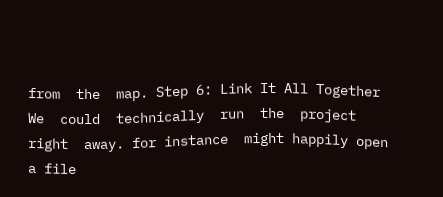from  the  map. Step 6: Link It All Together    We  could  technically  run  the  project  right  away. for instance  might happily open a file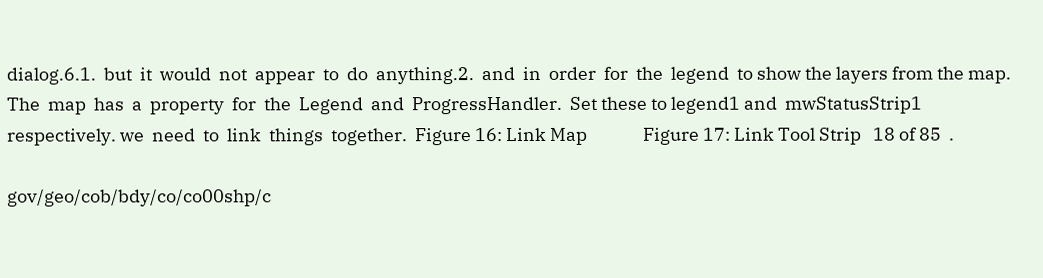dialog.6.1.  but  it  would  not  appear  to  do  anything.2.  and  in  order  for  the  legend  to show the layers from the map.    The  map  has  a  property  for  the  Legend  and  ProgressHandler.  Set these to legend1 and  mwStatusStrip1 respectively. we  need  to  link  things  together.  Figure 16: Link Map              Figure 17: Link Tool Strip   18 of 85  .

gov/geo/cob/bdy/co/co00shp/c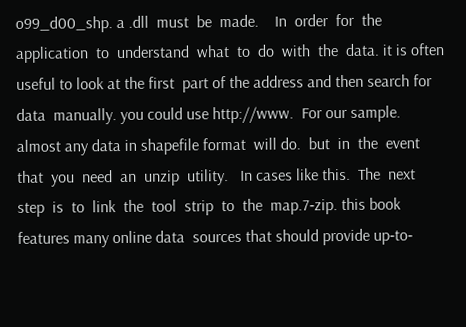o99_d00_shp. a .dll  must  be  made.    In  order  for  the  application  to  understand  what  to  do  with  the  data. it is often useful to look at the first  part of the address and then search for data  manually. you could use http://www.  For our sample. almost any data in shapefile format  will do.  but  in  the  event  that  you  need  an  unzip  utility.   In cases like this.  The  next  step  is  to  link  the  tool  strip  to  the  map.7‐zip. this book features many online data  sources that should provide up‐to‐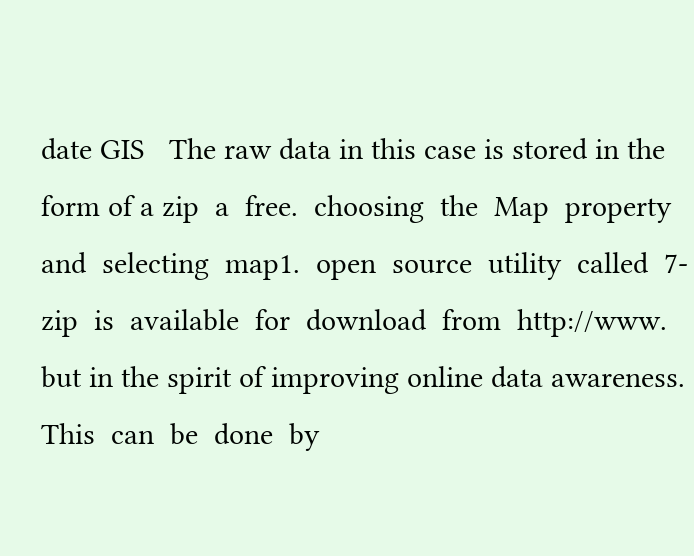date GIS   The raw data in this case is stored in the form of a zip  a  free.  choosing  the  Map  property  and  selecting  map1.  open  source  utility  called  7‐zip  is  available  for  download  from  http://www. but in the spirit of improving online data awareness.    This  can  be  done  by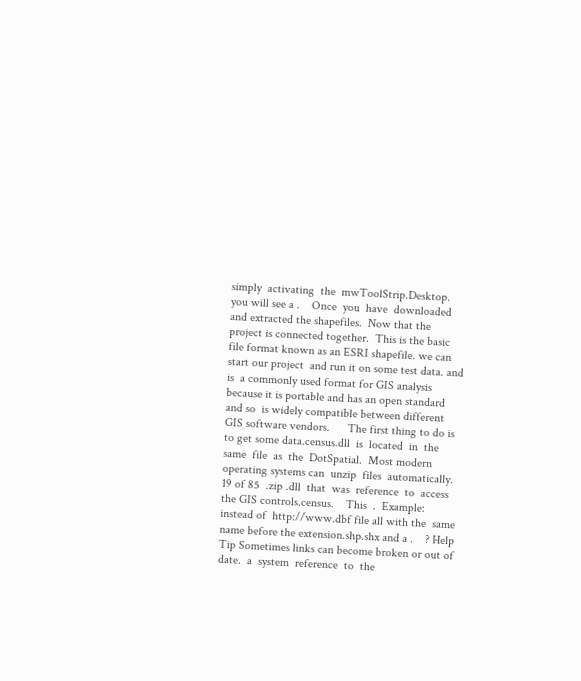simply  activating  the  mwToolStrip.Desktop. you will see a .    Once  you  have  downloaded and extracted the shapefiles.  Now that the project is connected together.  This is the basic file format known as an ESRI shapefile. we can start our project  and run it on some test data. and is  a commonly used format for GIS analysis because it is portable and has an open standard and so  is widely compatible between different GIS software vendors.      The first thing to do is to get some data.census.dll  is  located  in  the  same  file  as  the  DotSpatial.  Most modern operating systems can  unzip  files  automatically.        19 of 85  .zip .dll  that  was  reference  to  access the GIS controls.census.    This  .  Example: instead of  http://www.dbf file all with the  same name before the extension.shp.shx and a .    ? Help Tip Sometimes links can become broken or out of date.  a  system  reference  to  the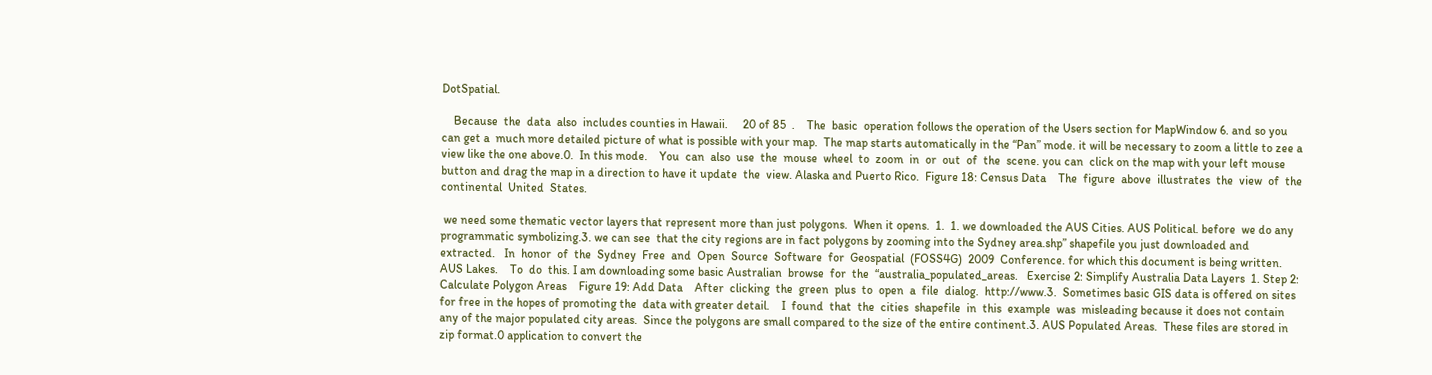DotSpatial.

    Because  the  data  also  includes counties in Hawaii.     20 of 85  .    The  basic  operation follows the operation of the Users section for MapWindow 6. and so you can get a  much more detailed picture of what is possible with your map.  The map starts automatically in the “Pan” mode. it will be necessary to zoom a little to zee a  view like the one above.0.  In this mode.    You  can  also  use  the  mouse  wheel  to  zoom  in  or  out  of  the  scene. you can  click on the map with your left mouse button and drag the map in a direction to have it update  the  view. Alaska and Puerto Rico.  Figure 18: Census Data    The  figure  above  illustrates  the  view  of  the  continental  United  States.

 we need some thematic vector layers that represent more than just polygons.  When it opens.  1.  1. we downloaded the AUS Cities. AUS Political. before  we do any programmatic symbolizing.3. we can see  that the city regions are in fact polygons by zooming into the Sydney area.shp” shapefile you just downloaded and extracted.   In  honor  of  the  Sydney  Free  and  Open  Source  Software  for  Geospatial  (FOSS4G)  2009  Conference. for which this document is being written. AUS Lakes.    To  do  this. I am downloading some basic Australian  browse  for  the  “australia_populated_areas.   Exercise 2: Simplify Australia Data Layers  1. Step 2: Calculate Polygon Areas    Figure 19: Add Data    After  clicking  the  green  plus  to  open  a  file  dialog.  http://www.3.  Sometimes basic GIS data is offered on sites for free in the hopes of promoting the  data with greater detail.    I  found  that  the  cities  shapefile  in  this  example  was  misleading because it does not contain any of the major populated city areas.  Since the polygons are small compared to the size of the entire continent.3. AUS Populated Areas.  These files are stored in zip format.0 application to convert the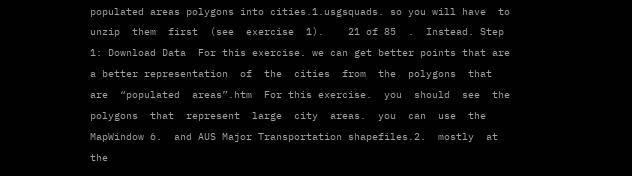populated areas polygons into cities.1.usgsquads. so you will have  to  unzip  them  first  (see  exercise  1).    21 of 85  .  Instead. Step 1: Download Data  For this exercise. we can get better points that are a better representation  of  the  cities  from  the  polygons  that  are  “populated  areas”.htm  For this exercise.  you  should  see  the  polygons  that  represent  large  city  areas.  you  can  use  the  MapWindow 6.  and AUS Major Transportation shapefiles.2.  mostly  at  the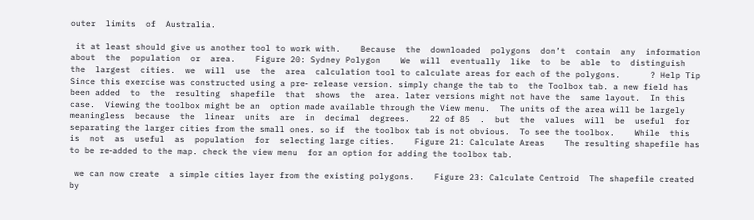outer  limits  of  Australia.

 it at least should give us another tool to work with.    Because  the  downloaded  polygons  don’t  contain  any  information  about  the  population  or  area.    Figure 20: Sydney Polygon    We  will  eventually  like  to  be  able  to  distinguish  the  largest  cities.  we  will  use  the  area  calculation tool to calculate areas for each of the polygons.      ? Help Tip Since this exercise was constructed using a pre‐ release version. simply change the tab to  the Toolbox tab. a new field has been added  to  the  resulting  shapefile  that  shows  the  area. later versions might not have the  same layout.  In this case.  Viewing the toolbox might be an  option made available through the View menu.  The units of the area will be largely  meaningless  because  the  linear  units  are  in  decimal  degrees.    22 of 85  .  but  the  values  will  be  useful  for  separating the larger cities from the small ones. so if  the toolbox tab is not obvious.  To see the toolbox.    While  this  is  not  as  useful  as  population  for  selecting large cities.    Figure 21: Calculate Areas    The resulting shapefile has to be re‐added to the map. check the view menu  for an option for adding the toolbox tab.

 we can now create  a simple cities layer from the existing polygons.    Figure 23: Calculate Centroid  The shapefile created by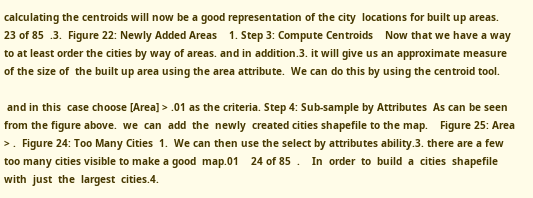calculating the centroids will now be a good representation of the city  locations for built up areas.      23 of 85  .3.  Figure 22: Newly Added Areas    1. Step 3: Compute Centroids    Now that we have a way to at least order the cities by way of areas. and in addition.3. it will give us an approximate measure of the size of  the built up area using the area attribute.  We can do this by using the centroid tool.

 and in this  case choose [Area] > .01 as the criteria. Step 4: Sub‐sample by Attributes  As can be seen from the figure above.  we  can  add  the  newly  created cities shapefile to the map.    Figure 25: Area > .  Figure 24: Too Many Cities  1.  We can then use the select by attributes ability.3. there are a few too many cities visible to make a good  map.01    24 of 85  .    In  order  to  build  a  cities  shapefile  with  just  the  largest  cities.4.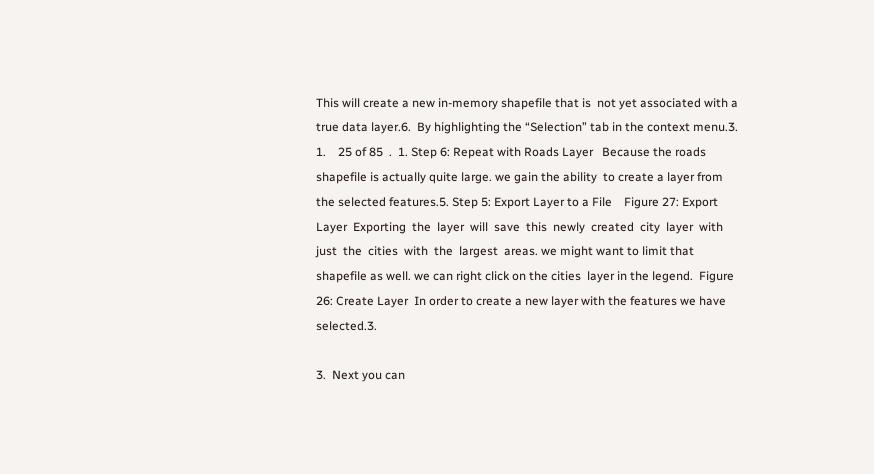This will create a new in‐memory shapefile that is  not yet associated with a true data layer.6.  By highlighting the “Selection” tab in the context menu.3.   1.    25 of 85  .  1. Step 6: Repeat with Roads Layer   Because the roads shapefile is actually quite large. we gain the ability  to create a layer from the selected features.5. Step 5: Export Layer to a File    Figure 27: Export Layer  Exporting  the  layer  will  save  this  newly  created  city  layer  with  just  the  cities  with  the  largest  areas. we might want to limit that shapefile as well. we can right click on the cities  layer in the legend.  Figure 26: Create Layer  In order to create a new layer with the features we have selected.3.

3.  Next you can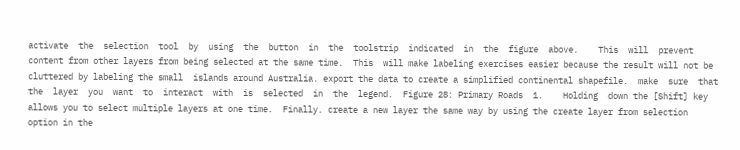activate  the  selection  tool  by  using  the  button  in  the  toolstrip  indicated  in  the  figure  above.    This  will  prevent content from other layers from being selected at the same time.  This  will make labeling exercises easier because the result will not be cluttered by labeling the small  islands around Australia. export the data to create a simplified continental shapefile.  make  sure  that  the  layer  you  want  to  interact  with  is  selected  in  the  legend.  Figure 28: Primary Roads  1.    Holding  down the [Shift] key allows you to select multiple layers at one time.  Finally. create a new layer the same way by using the create layer from selection  option in the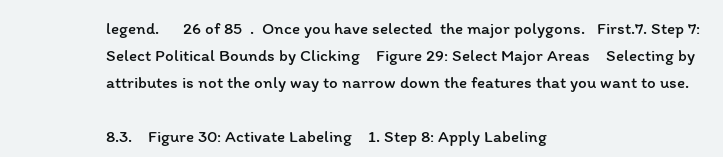legend.      26 of 85  .  Once you have selected  the major polygons.   First.7. Step 7: Select Political Bounds by Clicking    Figure 29: Select Major Areas    Selecting by attributes is not the only way to narrow down the features that you want to use.

8.3.    Figure 30: Activate Labeling    1. Step 8: Apply Labeling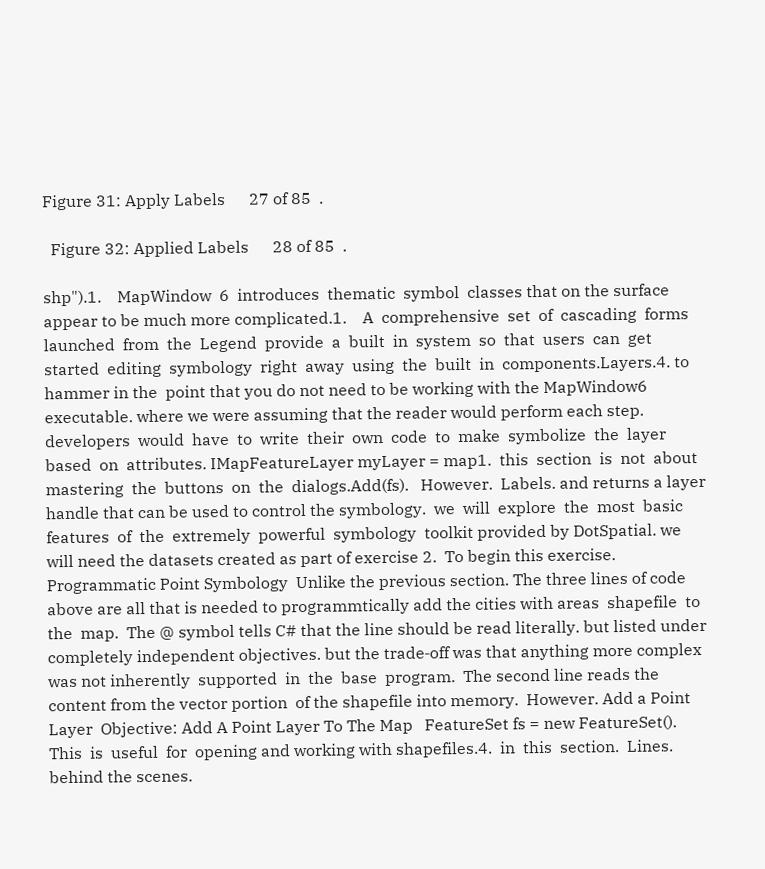Figure 31: Apply Labels      27 of 85  .

  Figure 32: Applied Labels      28 of 85  .

shp").1.    MapWindow  6  introduces  thematic  symbol  classes that on the surface appear to be much more complicated.1.    A  comprehensive  set  of  cascading  forms  launched  from  the  Legend  provide  a  built  in  system  so  that  users  can  get  started  editing  symbology  right  away  using  the  built  in  components.Layers.4. to hammer in the  point that you do not need to be working with the MapWindow6 executable. where we were assuming that the reader would perform each step.  developers  would  have  to  write  their  own  code  to  make  symbolize  the  layer  based  on  attributes. IMapFeatureLayer myLayer = map1.  this  section  is  not  about  mastering  the  buttons  on  the  dialogs.Add(fs).   However.  Labels. and returns a layer handle that can be used to control the symbology.  we  will  explore  the  most  basic  features  of  the  extremely  powerful  symbology  toolkit provided by DotSpatial. we will need the datasets created as part of exercise 2.  To begin this exercise.  Programmatic Point Symbology  Unlike the previous section. The three lines of code above are all that is needed to programmtically add the cities with areas  shapefile  to  the  map.  The @ symbol tells C# that the line should be read literally. but listed under completely independent objectives. but the trade‐off was that anything more complex was not inherently  supported  in  the  base  program.  The second line reads the content from the vector portion  of the shapefile into memory.  However. Add a Point Layer  Objective: Add A Point Layer To The Map   FeatureSet fs = new FeatureSet().    This  is  useful  for  opening and working with shapefiles.4.  in  this  section.  Lines. behind the scenes.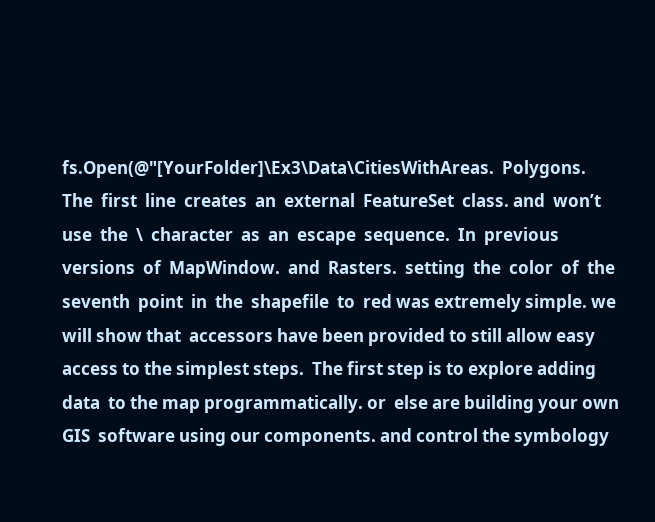fs.Open(@"[YourFolder]\Ex3\Data\CitiesWithAreas.  Polygons.    The  first  line  creates  an  external  FeatureSet  class. and  won’t  use  the  \  character  as  an  escape  sequence.  In  previous  versions  of  MapWindow.  and  Rasters.  setting  the  color  of  the  seventh  point  in  the  shapefile  to  red was extremely simple. we will show that  accessors have been provided to still allow easy access to the simplest steps.  The first step is to explore adding data  to the map programmatically. or  else are building your own GIS  software using our components. and control the symbology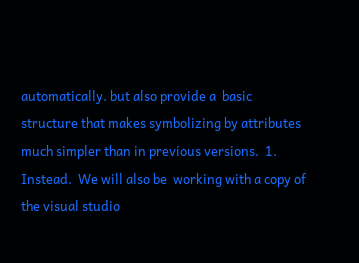automatically. but also provide a  basic structure that makes symbolizing by attributes much simpler than in previous versions.  1.    Instead.  We will also be  working with a copy of the visual studio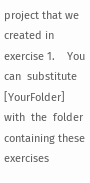project that we created in exercise 1.    You  can  substitute  [YourFolder]  with  the  folder  containing these exercises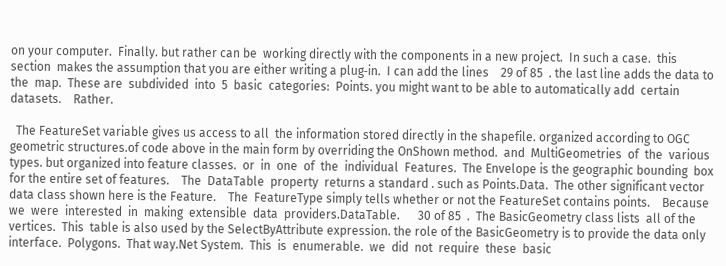on your computer.  Finally. but rather can be  working directly with the components in a new project.  In such a case.  this  section  makes the assumption that you are either writing a plug‐in.  I can add the lines    29 of 85  . the last line adds the data to the  map.  These are  subdivided  into  5  basic  categories:  Points. you might want to be able to automatically add  certain datasets.    Rather.

  The FeatureSet variable gives us access to all  the information stored directly in the shapefile. organized according to OGC geometric structures.of code above in the main form by overriding the OnShown method.  and  MultiGeometries  of  the  various  types. but organized into feature classes.  or  in  one  of  the  individual  Features.  The Envelope is the geographic bounding  box for the entire set of features.    The  DataTable  property  returns a standard . such as Points.Data.  The other significant vector data class shown here is the Feature.    The  FeatureType simply tells whether or not the FeatureSet contains points.    Because  we  were  interested  in  making  extensible  data  providers.DataTable.      30 of 85  .  The BasicGeometry class lists  all of the vertices.  This  table is also used by the SelectByAttribute expression. the role of the BasicGeometry is to provide the data only interface.  Polygons.  That way.Net System.  This  is  enumerable.  we  did  not  require  these  basic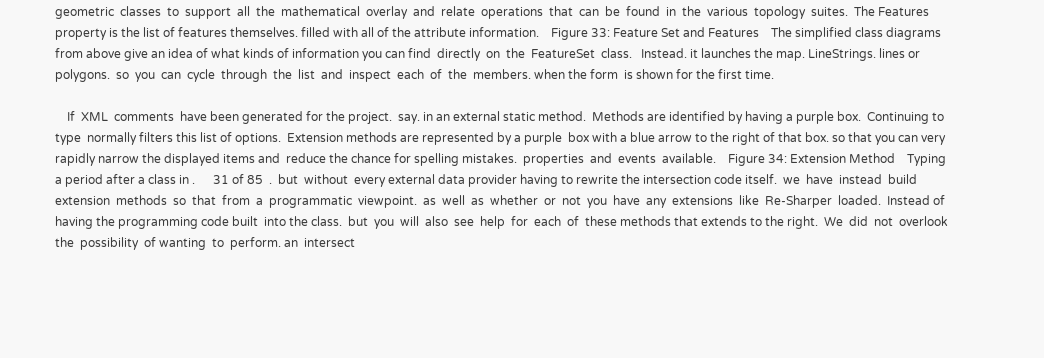geometric  classes  to  support  all  the  mathematical  overlay  and  relate  operations  that  can  be  found  in  the  various  topology  suites.  The Features property is the list of features themselves. filled with all of the attribute information.    Figure 33: Feature Set and Features    The simplified class diagrams from above give an idea of what kinds of information you can find  directly  on  the  FeatureSet  class.   Instead. it launches the map. LineStrings. lines or polygons.  so  you  can  cycle  through  the  list  and  inspect  each  of  the  members. when the form  is shown for the first time.

    If  XML  comments  have been generated for the project.  say. in an external static method.  Methods are identified by having a purple box.  Continuing to type  normally filters this list of options.  Extension methods are represented by a purple  box with a blue arrow to the right of that box. so that you can very rapidly narrow the displayed items and  reduce the chance for spelling mistakes.  properties  and  events  available.    Figure 34: Extension Method    Typing a period after a class in .      31 of 85  .  but  without  every external data provider having to rewrite the intersection code itself.  we  have  instead  build  extension  methods  so  that  from  a  programmatic  viewpoint.  as  well  as  whether  or  not  you  have  any  extensions  like  Re‐Sharper  loaded.  Instead of having the programming code built  into the class.  but  you  will  also  see  help  for  each  of  these methods that extends to the right.  We  did  not  overlook  the  possibility  of wanting  to  perform. an  intersect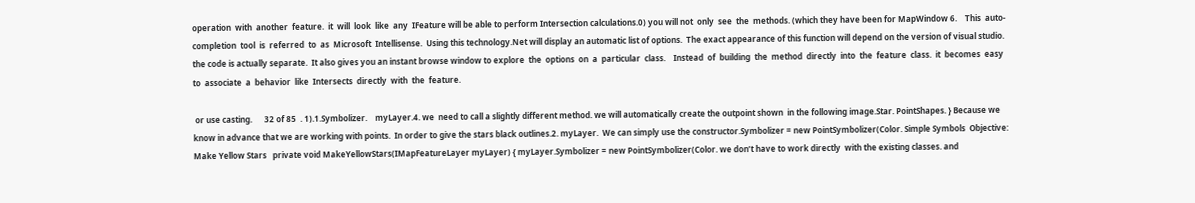operation  with  another  feature.  it  will  look  like  any  IFeature will be able to perform Intersection calculations.0) you will not  only  see  the  methods. (which they have been for MapWindow 6.    This  auto‐completion  tool  is  referred  to  as  Microsoft  Intellisense.  Using this technology.Net will display an automatic list of options.  The exact appearance of this function will depend on the version of visual studio. the code is actually separate.  It also gives you an instant browse window to explore  the  options  on  a  particular  class.    Instead  of  building  the  method  directly  into  the  feature  class.  it  becomes  easy  to  associate  a  behavior  like  Intersects  directly  with  the  feature.

 or use casting.      32 of 85  . 1).1.Symbolizer.    myLayer.4. we  need to call a slightly different method. we will automatically create the outpoint shown  in the following image.Star. PointShapes. } Because we know in advance that we are working with points.  In order to give the stars black outlines.2. myLayer.  We can simply use the constructor.Symbolizer = new PointSymbolizer(Color. Simple Symbols  Objective: Make Yellow Stars   private void MakeYellowStars(IMapFeatureLayer myLayer) { myLayer.Symbolizer = new PointSymbolizer(Color. we don’t have to work directly  with the existing classes. and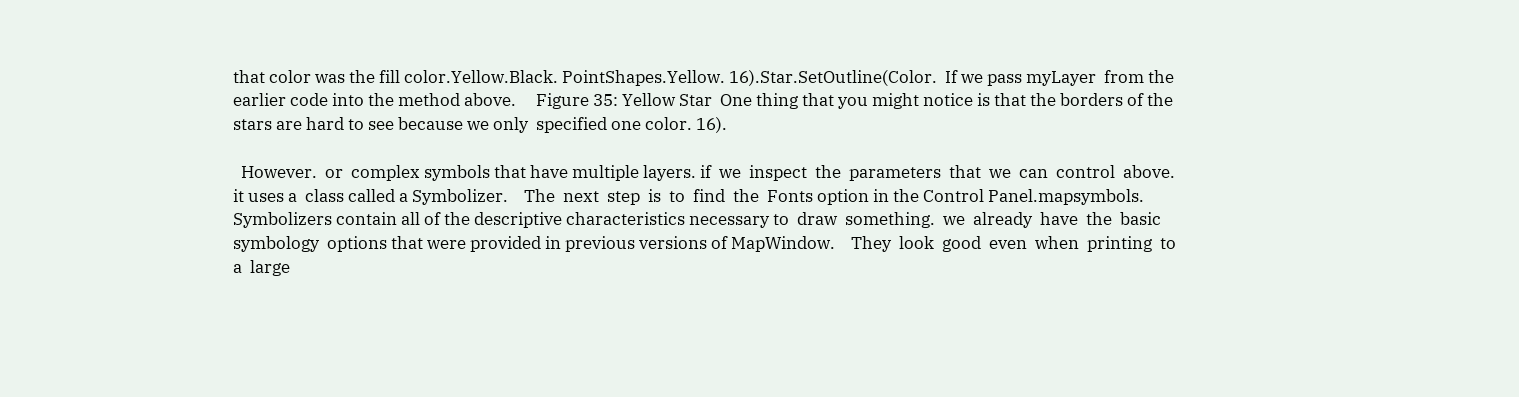that color was the fill color.Yellow.Black. PointShapes.Yellow. 16).Star.SetOutline(Color.  If we pass myLayer  from the earlier code into the method above.     Figure 35: Yellow Star  One thing that you might notice is that the borders of the stars are hard to see because we only  specified one color. 16).

  However.  or  complex symbols that have multiple layers. if  we  inspect  the  parameters  that  we  can  control  above. it uses a  class called a Symbolizer.    The  next  step  is  to  find  the  Fonts option in the Control Panel.mapsymbols.  Symbolizers contain all of the descriptive characteristics necessary to  draw  something.  we  already  have  the  basic  symbology  options that were provided in previous versions of MapWindow.    They  look  good  even  when  printing  to  a  large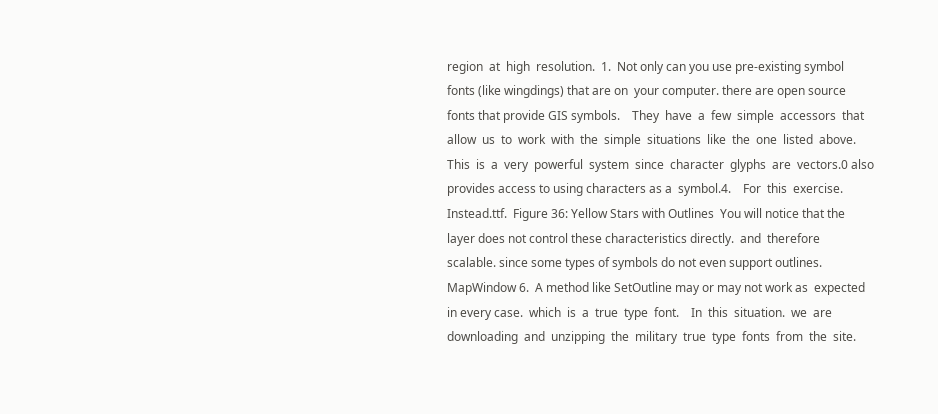region  at  high  resolution.  1.  Not only can you use pre‐existing symbol fonts (like wingdings) that are on  your computer. there are open source fonts that provide GIS symbols.    They  have  a  few  simple  accessors  that  allow  us  to  work  with  the  simple  situations  like  the  one  listed  above.    This  is  a  very  powerful  system  since  character  glyphs  are  vectors.0 also provides access to using characters as a  symbol.4.    For  this  exercise.  Instead.ttf.  Figure 36: Yellow Stars with Outlines  You will notice that the layer does not control these characteristics directly.  and  therefore  scalable. since some types of symbols do not even support outlines. MapWindow 6.  A method like SetOutline may or may not work as  expected in every case.  which  is  a  true  type  font.    In  this  situation.  we  are  downloading  and  unzipping  the  military  true  type  fonts  from  the  site.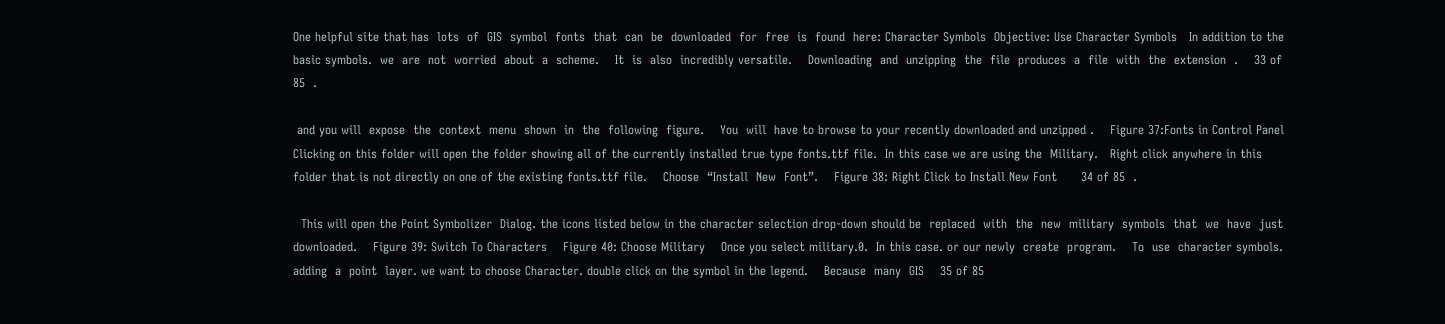One helpful site that has  lots  of  GIS  symbol  fonts  that  can  be  downloaded  for  free  is  found  here: Character Symbols  Objective: Use Character Symbols   In addition to the basic symbols.  we  are  not  worried  about  a  scheme.    It  is  also  incredibly versatile.    Downloading  and  unzipping  the  file  produces  a  file  with  the  extension  .    33 of 85  .

 and you will  expose  the  context  menu  shown  in  the  following  figure.    You  will  have to browse to your recently downloaded and unzipped .    Figure 37:Fonts in Control Panel    Clicking on this folder will open the folder showing all of the currently installed true type fonts.ttf file.  In this case we are using the  Military.   Right click anywhere in this folder that is not directly on one of the existing fonts.ttf file.    Choose  “Install  New  Font”.    Figure 38: Right Click to Install New Font      34 of 85  .

  This will open the Point Symbolizer  Dialog. the icons listed below in the character selection drop‐down should be  replaced  with  the  new  military  symbols  that  we  have  just  downloaded.    Figure 39: Switch To Characters    Figure 40: Choose Military    Once you select military.0.  In this case. or our newly  create  program.    To  use  character symbols.  adding  a  point  layer. we want to choose Character. double click on the symbol in the legend.    Because  many  GIS    35 of 85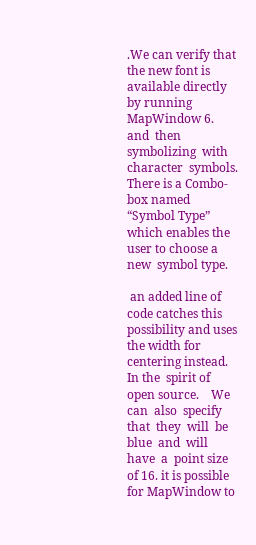.We can verify that the new font is available directly by running MapWindow 6.  and  then  symbolizing  with  character  symbols.  There is a Combo‐box named “Symbol Type” which enables the user to choose a new  symbol type.

 an added line of code catches this possibility and uses  the width for centering instead.  In the  spirit of open source.    We  can  also  specify  that  they  will  be  blue  and  will  have  a  point size of 16. it is possible for MapWindow to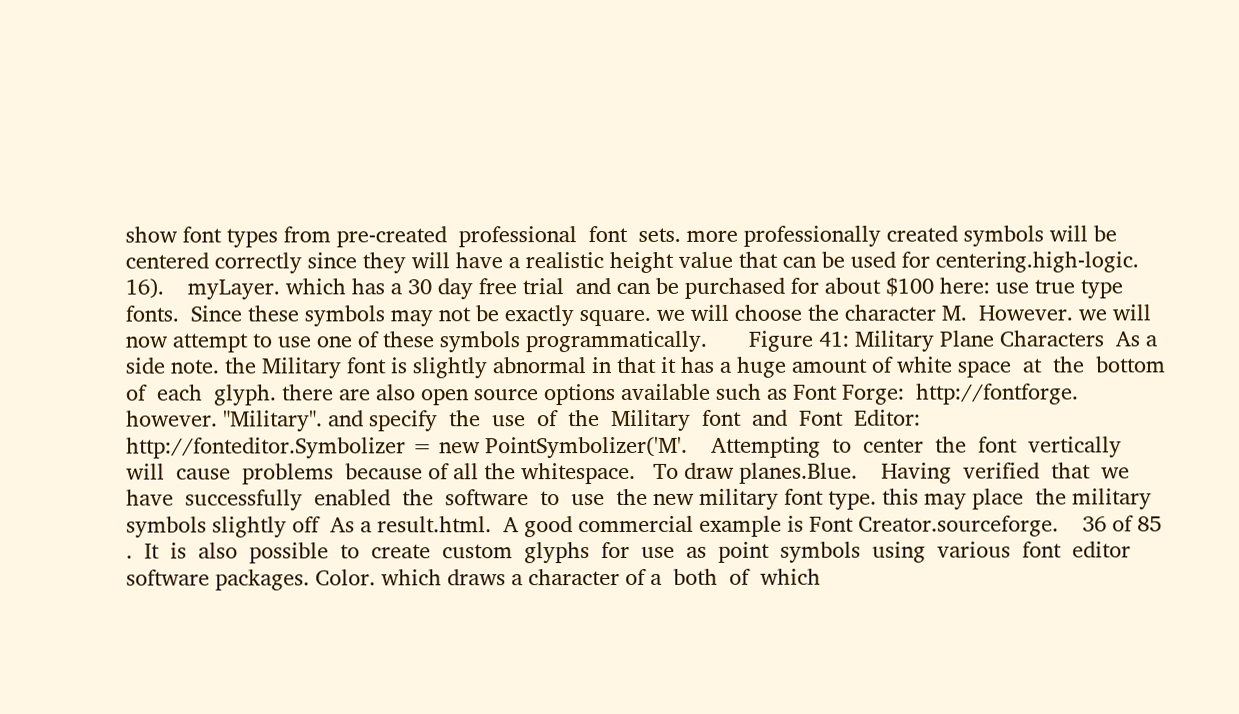show font types from pre‐created  professional  font  sets. more professionally created symbols will be  centered correctly since they will have a realistic height value that can be used for centering.high‐logic. 16).    myLayer. which has a 30 day free trial  and can be purchased for about $100 here: use true type fonts.  Since these symbols may not be exactly square. we will choose the character M.  However. we will now attempt to use one of these symbols programmatically.       Figure 41: Military Plane Characters  As a side note. the Military font is slightly abnormal in that it has a huge amount of white space  at  the  bottom  of  each  glyph. there are also open source options available such as Font Forge:  http://fontforge. however. "Military". and specify  the  use  of  the  Military  font  and  Font  Editor:  http://fonteditor.Symbolizer = new PointSymbolizer('M'.    Attempting  to  center  the  font  vertically  will  cause  problems  because of all the whitespace.   To draw planes.Blue.    Having  verified  that  we  have  successfully  enabled  the  software  to  use  the new military font type. this may place  the military symbols slightly off  As a result.html.  A good commercial example is Font Creator.sourceforge.    36 of 85  .  It  is  also  possible  to  create  custom  glyphs  for  use  as  point  symbols  using  various  font  editor  software packages. Color. which draws a character of a  both  of  which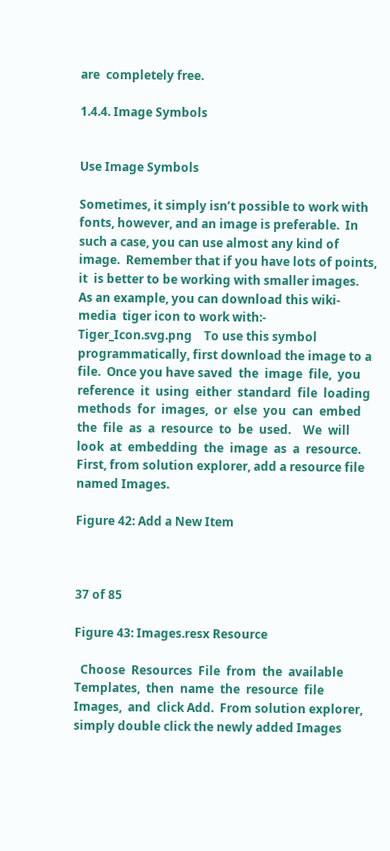are  completely free.

1.4.4. Image Symbols


Use Image Symbols

Sometimes, it simply isn’t possible to work with fonts, however, and an image is preferable.  In  such a case, you can use almost any kind of image.  Remember that if you have lots of points, it  is better to be working with smaller images.  As an example, you can download this wiki‐media  tiger icon to work with:‐ Tiger_Icon.svg.png    To use this symbol programmatically, first download the image to a file.  Once you have saved  the  image  file,  you  reference  it  using  either  standard  file  loading  methods  for  images,  or  else  you  can  embed  the  file  as  a  resource  to  be  used.    We  will  look  at  embedding  the  image  as  a  resource.  First, from solution explorer, add a resource file named Images.

Figure 42: Add a New Item



37 of 85

Figure 43: Images.resx Resource

  Choose  Resources  File  from  the  available  Templates,  then  name  the  resource  file  Images,  and  click Add.  From solution explorer, simply double click the newly added Images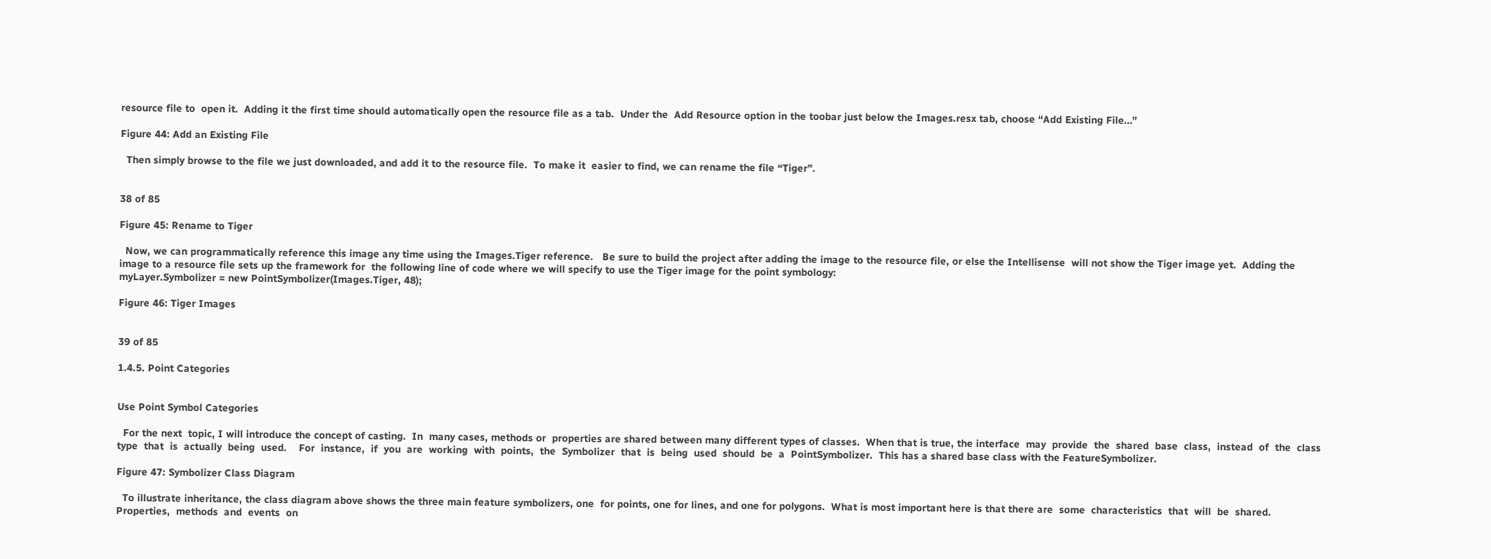resource file to  open it.  Adding it the first time should automatically open the resource file as a tab.  Under the  Add Resource option in the toobar just below the Images.resx tab, choose “Add Existing File…”

Figure 44: Add an Existing File

  Then simply browse to the file we just downloaded, and add it to the resource file.  To make it  easier to find, we can rename the file “Tiger”.


38 of 85

Figure 45: Rename to Tiger

  Now, we can programmatically reference this image any time using the Images.Tiger reference.   Be sure to build the project after adding the image to the resource file, or else the Intellisense  will not show the Tiger image yet.  Adding the image to a resource file sets up the framework for  the following line of code where we will specify to use the Tiger image for the point symbology:
myLayer.Symbolizer = new PointSymbolizer(Images.Tiger, 48);

Figure 46: Tiger Images


39 of 85

1.4.5. Point Categories


Use Point Symbol Categories

  For the next  topic, I will introduce the concept of casting.  In  many cases, methods or  properties are shared between many different types of classes.  When that is true, the interface  may  provide  the  shared  base  class,  instead  of  the  class  type  that  is  actually  being  used.    For  instance,  if  you  are  working  with  points,  the  Symbolizer  that  is  being  used  should  be  a  PointSymbolizer.  This has a shared base class with the FeatureSymbolizer.

Figure 47: Symbolizer Class Diagram

  To illustrate inheritance, the class diagram above shows the three main feature symbolizers, one  for points, one for lines, and one for polygons.  What is most important here is that there are  some  characteristics  that  will  be  shared.    Properties,  methods  and  events  on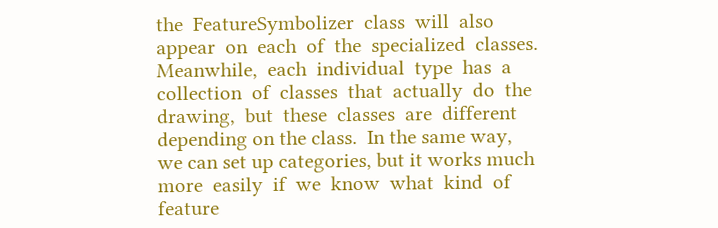the  FeatureSymbolizer  class  will  also  appear  on  each  of  the  specialized  classes.    Meanwhile,  each  individual  type  has  a  collection  of  classes  that  actually  do  the  drawing,  but  these  classes  are  different depending on the class.  In the same way, we can set up categories, but it works much  more  easily  if  we  know  what  kind  of  feature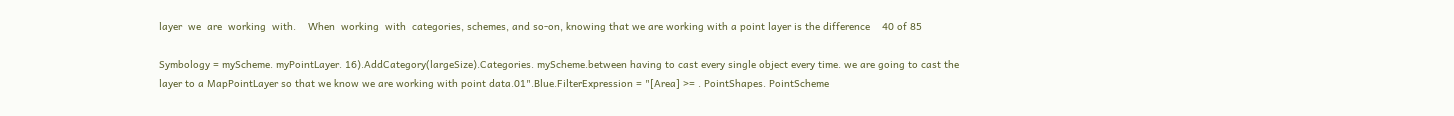layer  we  are  working  with.    When  working  with  categories, schemes, and so‐on, knowing that we are working with a point layer is the difference    40 of 85

Symbology = myScheme. myPointLayer. 16).AddCategory(largeSize).Categories. myScheme.between having to cast every single object every time. we are going to cast the  layer to a MapPointLayer so that we know we are working with point data.01".Blue.FilterExpression = "[Area] >= . PointShapes. PointScheme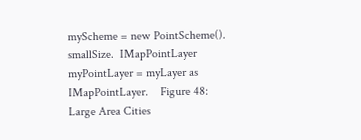myScheme = new PointScheme(). smallSize.  IMapPointLayer myPointLayer = myLayer as IMapPointLayer.    Figure 48: Large Area Cities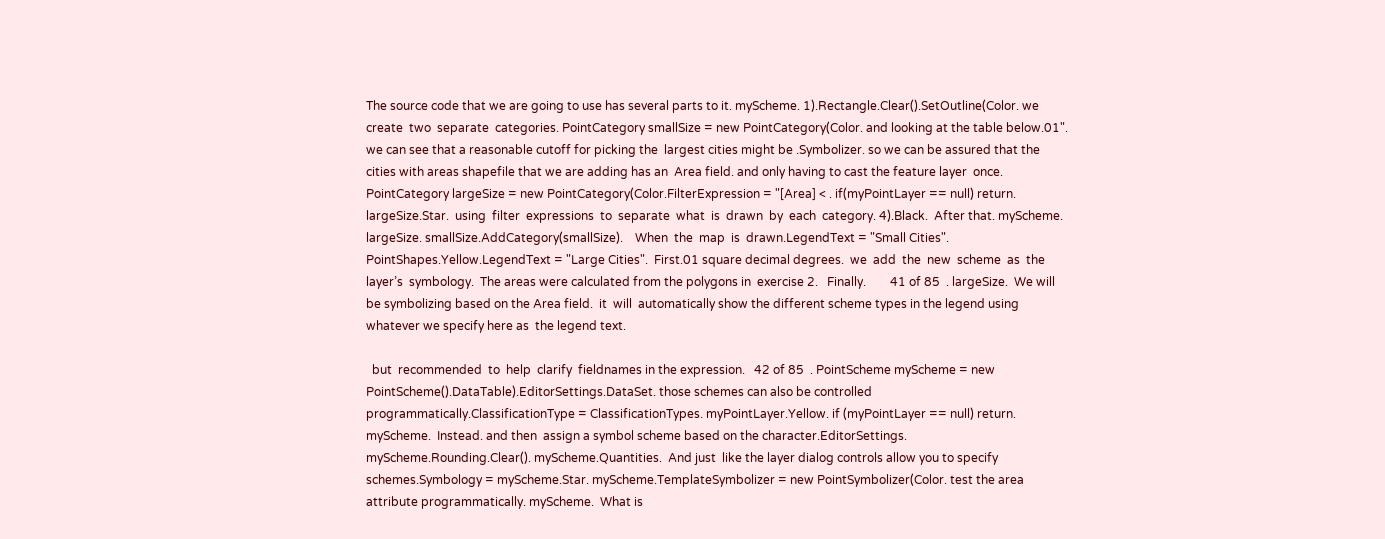The source code that we are going to use has several parts to it. myScheme. 1).Rectangle.Clear().SetOutline(Color. we create  two  separate  categories. PointCategory smallSize = new PointCategory(Color. and looking at the table below.01". we can see that a reasonable cutoff for picking the  largest cities might be .Symbolizer. so we can be assured that the cities with areas shapefile that we are adding has an  Area field. and only having to cast the feature layer  once. PointCategory largeSize = new PointCategory(Color.FilterExpression = "[Area] < . if(myPointLayer == null) return. largeSize.Star.  using  filter  expressions  to  separate  what  is  drawn  by  each  category. 4).Black.  After that. myScheme. largeSize. smallSize.AddCategory(smallSize).    When  the  map  is  drawn.LegendText = "Small Cities". PointShapes.Yellow.LegendText = "Large Cities".  First.01 square decimal degrees.  we  add  the  new  scheme  as  the  layer’s  symbology.  The areas were calculated from the polygons in  exercise 2.   Finally.        41 of 85  . largeSize.  We will be symbolizing based on the Area field.  it  will  automatically show the different scheme types in the legend using whatever we specify here as  the legend text.

  but  recommended  to  help  clarify  fieldnames in the expression.   42 of 85  . PointScheme myScheme = new PointScheme().DataTable).EditorSettings.DataSet. those schemes can also be controlled  programmatically.ClassificationType = ClassificationTypes. myPointLayer.Yellow. if (myPointLayer == null) return. myScheme.  Instead. and then  assign a symbol scheme based on the character.EditorSettings. myScheme.Rounding.Clear(). myScheme.Quantities.  And just  like the layer dialog controls allow you to specify schemes.Symbology = myScheme.Star. myScheme.TemplateSymbolizer = new PointSymbolizer(Color. test the area attribute programmatically. myScheme.  What is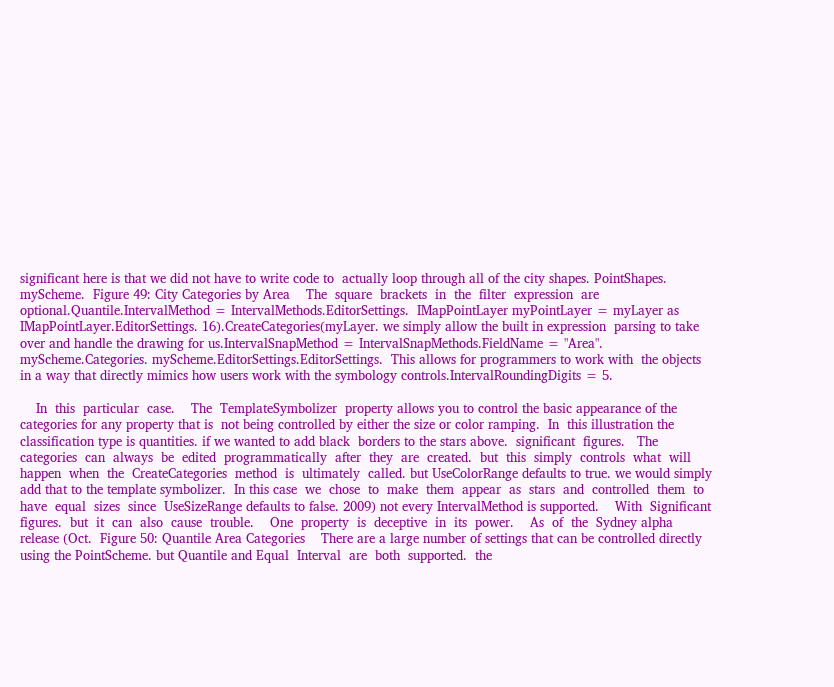significant here is that we did not have to write code to  actually loop through all of the city shapes. PointShapes. myScheme.  Figure 49: City Categories by Area    The  square  brackets  in  the  filter  expression  are  optional.Quantile.IntervalMethod = IntervalMethods.EditorSettings.  IMapPointLayer myPointLayer = myLayer as IMapPointLayer.EditorSettings. 16).CreateCategories(myLayer. we simply allow the built in expression  parsing to take over and handle the drawing for us.IntervalSnapMethod = IntervalSnapMethods.FieldName = "Area". myScheme.Categories. myScheme.EditorSettings.EditorSettings.  This allows for programmers to work with  the objects in a way that directly mimics how users work with the symbology controls.IntervalRoundingDigits = 5.

    In  this  particular  case.    The  TemplateSymbolizer  property allows you to control the basic appearance of the categories for any property that is  not being controlled by either the size or color ramping.  In  this illustration the classification type is quantities. if we wanted to add black  borders to the stars above.  significant  figures.   The  categories  can  always  be  edited  programmatically  after  they  are  created.  but  this  simply  controls  what  will  happen  when  the  CreateCategories  method  is  ultimately  called. but UseColorRange defaults to true. we would simply add that to the template symbolizer.  In this case  we  chose  to  make  them  appear  as  stars  and  controlled  them  to  have  equal  sizes  since  UseSizeRange defaults to false. 2009) not every IntervalMethod is supported.    With  Significant  figures.  but  it  can  also  cause  trouble.    One  property  is  deceptive  in  its  power.    As  of  the  Sydney alpha release (Oct.  Figure 50: Quantile Area Categories    There are a large number of settings that can be controlled directly using the PointScheme. but Quantile and Equal  Interval  are  both  supported.  the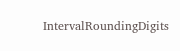IntervalRoundingDigits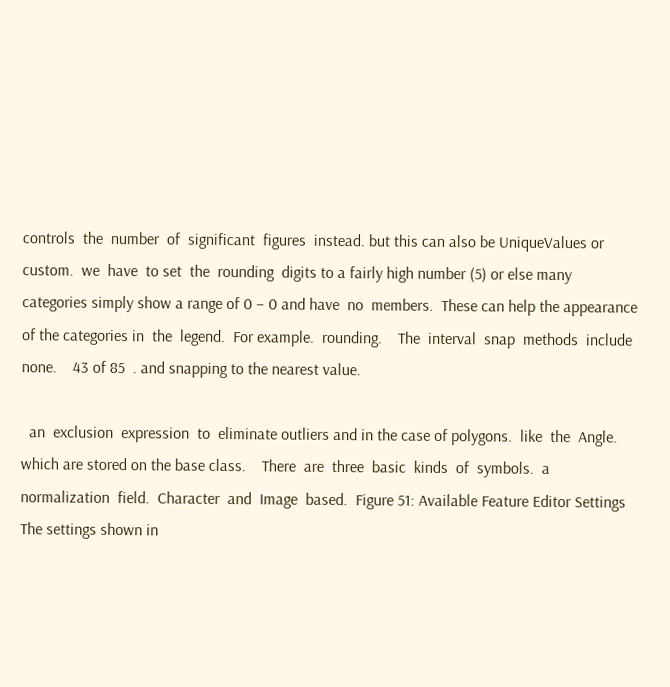controls  the  number  of  significant  figures  instead. but this can also be UniqueValues or custom.  we  have  to set  the  rounding  digits to a fairly high number (5) or else many categories simply show a range of 0 – 0 and have  no  members.  These can help the appearance of the categories in  the  legend.  For example.  rounding.    The  interval  snap  methods  include  none.    43 of 85  . and snapping to the nearest value.

  an  exclusion  expression  to  eliminate outliers and in the case of polygons.  like  the  Angle. which are stored on the base class.    There  are  three  basic  kinds  of  symbols.  a  normalization  field.  Character  and  Image  based.  Figure 51: Available Feature Editor Settings    The settings shown in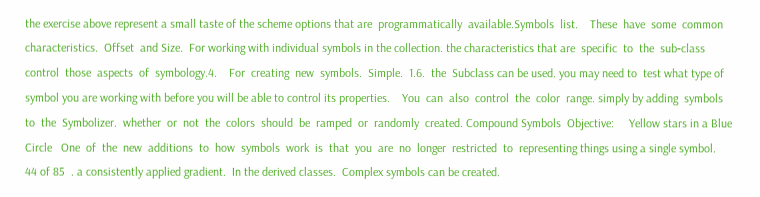the exercise above represent a small taste of the scheme options that are  programmatically  available.Symbols  list.    These  have  some  common  characteristics.  Offset  and Size.  For working with individual symbols in the collection. the characteristics that are  specific  to  the  sub‐class  control  those  aspects  of  symbology.4.    For  creating  new  symbols.  Simple.  1.6.  the  Subclass can be used. you may need to  test what type of symbol you are working with before you will be able to control its properties.    You  can  also  control  the  color  range. simply by adding  symbols  to  the  Symbolizer.  whether  or  not  the  colors  should  be  ramped  or  randomly  created. Compound Symbols  Objective:     Yellow stars in a Blue Circle   One  of  the  new  additions  to  how  symbols  work  is  that  you  are  no  longer  restricted  to  representing things using a single symbol.      44 of 85  . a consistently applied gradient.  In the derived classes.  Complex symbols can be created.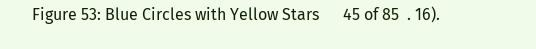Figure 53: Blue Circles with Yellow Stars      45 of 85  . 16).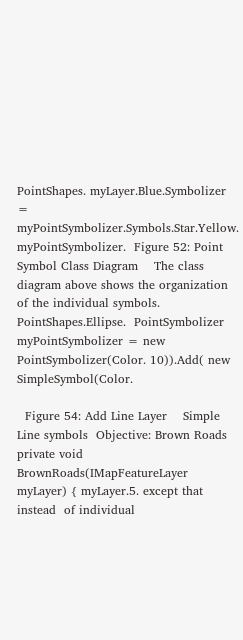PointShapes. myLayer.Blue.Symbolizer = myPointSymbolizer.Symbols.Star.Yellow. myPointSymbolizer.  Figure 52: Point Symbol Class Diagram    The class diagram above shows the organization of the individual symbols. PointShapes.Ellipse.  PointSymbolizer myPointSymbolizer = new PointSymbolizer(Color. 10)).Add( new SimpleSymbol(Color.

  Figure 54: Add Line Layer    Simple Line symbols  Objective: Brown Roads   private void BrownRoads(IMapFeatureLayer myLayer) { myLayer.5. except that instead  of individual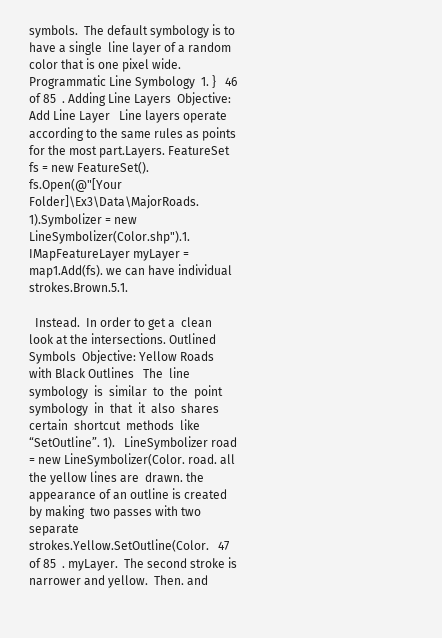symbols.  The default symbology is to have a single  line layer of a random color that is one pixel wide. Programmatic Line Symbology  1. }   46 of 85  . Adding Line Layers  Objective:   Add Line Layer   Line layers operate according to the same rules as points for the most part.Layers. FeatureSet fs = new FeatureSet(). fs.Open(@"[Your Folder]\Ex3\Data\MajorRoads. 1).Symbolizer = new LineSymbolizer(Color.shp").1. IMapFeatureLayer myLayer = map1.Add(fs). we can have individual strokes.Brown.5.1.

  Instead.  In order to get a  clean look at the intersections. Outlined Symbols  Objective: Yellow Roads with Black Outlines   The  line  symbology  is  similar  to  the  point  symbology  in  that  it  also  shares  certain  shortcut  methods  like  “SetOutline”. 1).   LineSymbolizer road = new LineSymbolizer(Color. road. all the yellow lines are  drawn. the appearance of an outline is created by making  two passes with two separate strokes.Yellow.SetOutline(Color.   47 of 85  . myLayer.  The second stroke is  narrower and yellow.  Then. and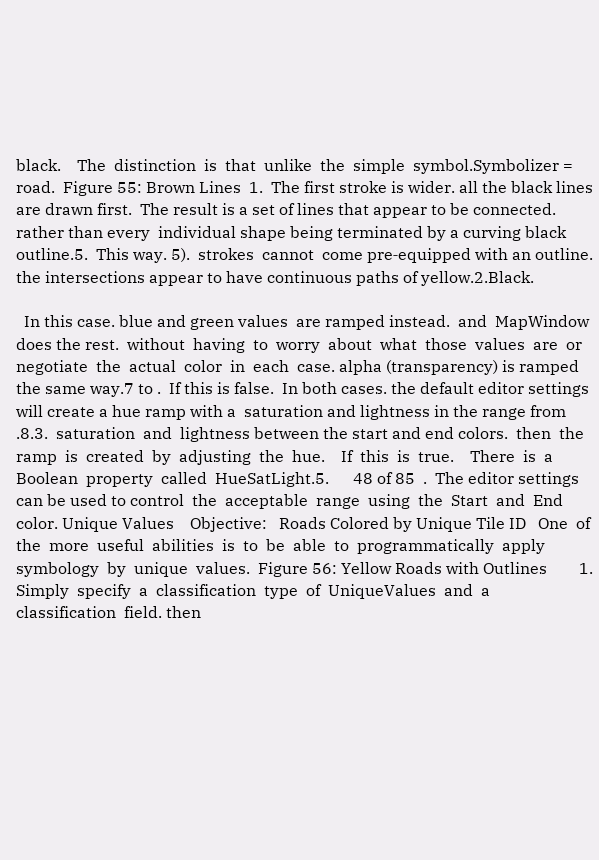black.    The  distinction  is  that  unlike  the  simple  symbol.Symbolizer = road.  Figure 55: Brown Lines  1.  The first stroke is wider. all the black lines are drawn first.  The result is a set of lines that appear to be connected. rather than every  individual shape being terminated by a curving black outline.5.  This way. 5).  strokes  cannot  come pre‐equipped with an outline. the intersections appear to have continuous paths of yellow.2.Black.

  In this case. blue and green values  are ramped instead.  and  MapWindow does the rest.  without  having  to  worry  about  what  those  values  are  or  negotiate  the  actual  color  in  each  case. alpha (transparency) is ramped the same way.7 to .  If this is false.  In both cases. the default editor settings will create a hue ramp with a  saturation and lightness in the range from .8.3.  saturation  and  lightness between the start and end colors.  then  the  ramp  is  created  by  adjusting  the  hue.    If  this  is  true.    There  is  a  Boolean  property  called  HueSatLight.5.      48 of 85  .  The editor settings can be used to control  the  acceptable  range  using  the  Start  and  End  color. Unique Values    Objective:   Roads Colored by Unique Tile ID   One  of  the  more  useful  abilities  is  to  be  able  to  programmatically  apply  symbology  by  unique  values.  Figure 56: Yellow Roads with Outlines        1.    Simply  specify  a  classification  type  of  UniqueValues  and  a  classification  field. then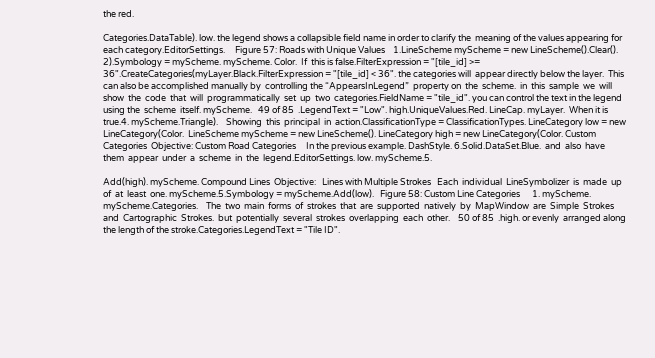the red.

Categories.DataTable). low. the legend shows a collapsible field name in order to clarify the  meaning of the values appearing for each category.EditorSettings.     Figure 57: Roads with Unique Values    1.LineScheme myScheme = new LineScheme().Clear(). 2).Symbology = myScheme. myScheme. Color.  If  this is false.FilterExpression = "[tile_id] >= 36".CreateCategories(myLayer.Black.FilterExpression = "[tile_id] < 36". the categories will  appear directly below the layer.  This can also be accomplished manually by  controlling the “AppearsInLegend”  property on  the  scheme.  in  this  sample  we  will  show  the  code  that  will  programmatically  set  up  two  categories.FieldName = "tile_id". you can control the text in the legend using the  scheme  itself. myScheme.   49 of 85  .LegendText = "Low". high.UniqueValues.Red. LineCap. myLayer.  When it is true.4. myScheme.Triangle).    Showing  this  principal  in  action.ClassificationType = ClassificationTypes. LineCategory low = new LineCategory(Color.  LineScheme myScheme = new LineScheme(). LineCategory high = new LineCategory(Color. Custom Categories  Objective: Custom Road Categories     In the previous example. DashStyle. 6.Solid.DataSet.Blue.  and  also  have  them  appear  under  a  scheme  in  the  legend.EditorSettings. low. myScheme.5.

Add(high). myScheme. Compound Lines  Objective:   Lines with Multiple Strokes   Each  individual  LineSymbolizer  is  made  up  of  at  least  one. myScheme.5.Symbology = myScheme.Add(low).   Figure 58: Custom Line Categories      1. myScheme. myScheme.Categories.    The  two  main  forms  of  strokes  that  are  supported  natively  by  MapWindow  are  Simple  Strokes  and  Cartographic  Strokes.  but  potentially  several  strokes  overlapping  each  other.    50 of 85  .high. or evenly  arranged along the length of the stroke.Categories.LegendText = "Tile ID".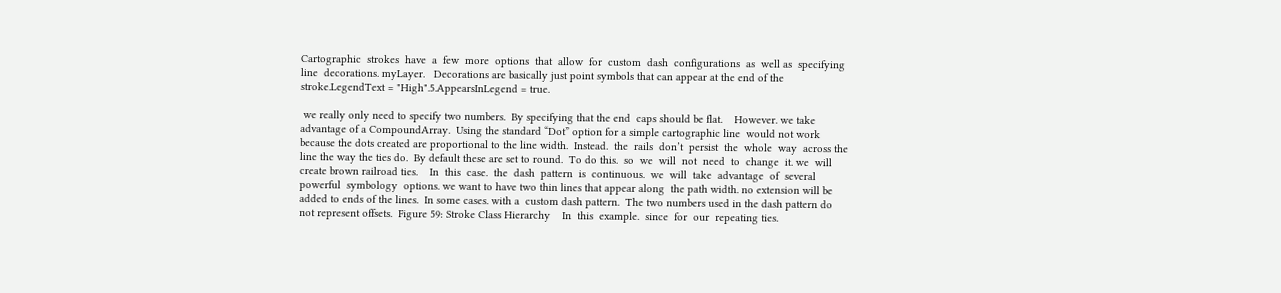Cartographic  strokes  have  a  few  more  options  that  allow  for  custom  dash  configurations  as  well as  specifying  line  decorations. myLayer.   Decorations are basically just point symbols that can appear at the end of the stroke.LegendText = "High".5.AppearsInLegend = true.

 we really only need to specify two numbers.  By specifying that the end  caps should be flat.    However. we take advantage of a CompoundArray.  Using the standard “Dot” option for a simple cartographic line  would not work because the dots created are proportional to the line width.  Instead.  the  rails  don’t  persist  the  whole  way  across the line the way the ties do.  By default these are set to round.  To do this.  so  we  will  not  need  to  change  it. we  will create brown railroad ties.    In  this  case.  the  dash  pattern  is  continuous.  we  will  take  advantage  of  several  powerful  symbology  options. we want to have two thin lines that appear along  the path width. no extension will be added to ends of the lines.  In some cases. with a  custom dash pattern.  The two numbers used in the dash pattern do not represent offsets.  Figure 59: Stroke Class Hierarchy    In  this  example.  since  for  our  repeating ties.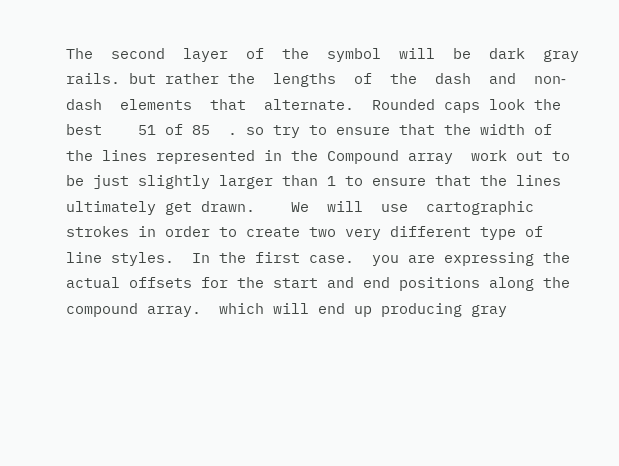The  second  layer  of  the  symbol  will  be  dark  gray  rails. but rather the  lengths  of  the  dash  and  non‐dash  elements  that  alternate.  Rounded caps look the best    51 of 85  . so try to ensure that the width of the lines represented in the Compound array  work out to be just slightly larger than 1 to ensure that the lines ultimately get drawn.    We  will  use  cartographic strokes in order to create two very different type of line styles.  In the first case.  you are expressing the actual offsets for the start and end positions along the compound array.  which will end up producing gray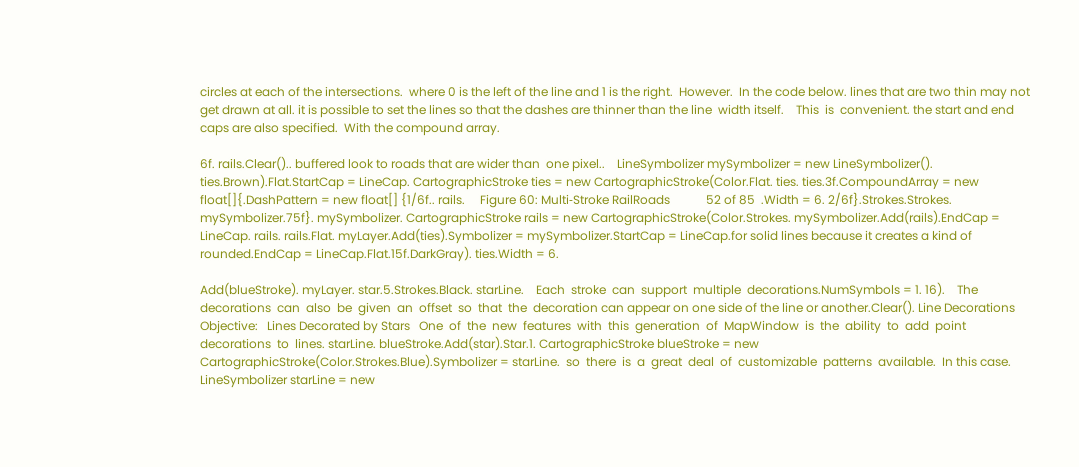circles at each of the intersections.  where 0 is the left of the line and 1 is the right.  However.  In the code below. lines that are two thin may not  get drawn at all. it is possible to set the lines so that the dashes are thinner than the line  width itself.    This  is  convenient. the start and end caps are also specified.  With the compound array.

6f. rails.Clear().. buffered look to roads that are wider than  one pixel..    LineSymbolizer mySymbolizer = new LineSymbolizer(). ties.Brown).Flat.StartCap = LineCap. CartographicStroke ties = new CartographicStroke(Color.Flat. ties. ties.3f.CompoundArray = new float[]{.DashPattern = new float[] {1/6f.. rails.     Figure 60: Multi‐Stroke RailRoads            52 of 85  .Width = 6. 2/6f}.Strokes.Strokes. mySymbolizer.75f}. mySymbolizer. CartographicStroke rails = new CartographicStroke(Color.Strokes. mySymbolizer.Add(rails).EndCap = LineCap. rails. rails.Flat. myLayer.Add(ties).Symbolizer = mySymbolizer.StartCap = LineCap.for solid lines because it creates a kind of rounded.EndCap = LineCap.Flat.15f.DarkGray). ties.Width = 6.

Add(blueStroke). myLayer. star.5.Strokes.Black. starLine.    Each  stroke  can  support  multiple  decorations.NumSymbols = 1. 16).    The  decorations  can  also  be  given  an  offset  so  that  the  decoration can appear on one side of the line or another.Clear(). Line Decorations  Objective:   Lines Decorated by Stars   One  of  the  new  features  with  this  generation  of  MapWindow  is  the  ability  to  add  point  decorations  to  lines. starLine. blueStroke.Add(star).Star.1. CartographicStroke blueStroke = new CartographicStroke(Color.Strokes.Blue).Symbolizer = starLine.  so  there  is  a  great  deal  of  customizable  patterns  available.  In this case. LineSymbolizer starLine = new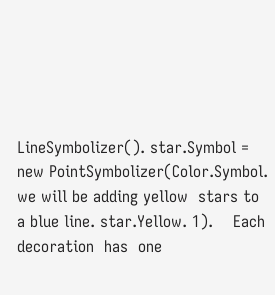LineSymbolizer(). star.Symbol = new PointSymbolizer(Color.Symbol. we will be adding yellow  stars to a blue line. star.Yellow. 1).    Each  decoration  has  one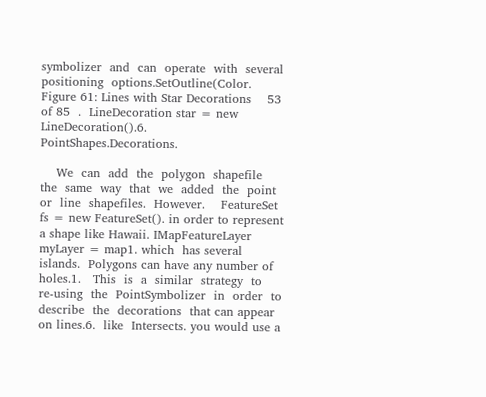symbolizer  and  can  operate  with  several  positioning  options.SetOutline(Color.   Figure 61: Lines with Star Decorations    53 of 85  .  LineDecoration star = new LineDecoration().6. PointShapes.Decorations.

    We  can  add  the  polygon  shapefile  the  same  way  that  we  added  the  point  or  line  shapefiles.  However.    FeatureSet fs = new FeatureSet(). in order to represent a shape like Hawaii. IMapFeatureLayer myLayer = map1. which  has several islands.  Polygons can have any number of holes.1.   This  is  a  similar  strategy  to  re‐using  the  PointSymbolizer  in  order  to  describe  the  decorations  that can appear on lines.6.  like  Intersects. you would use a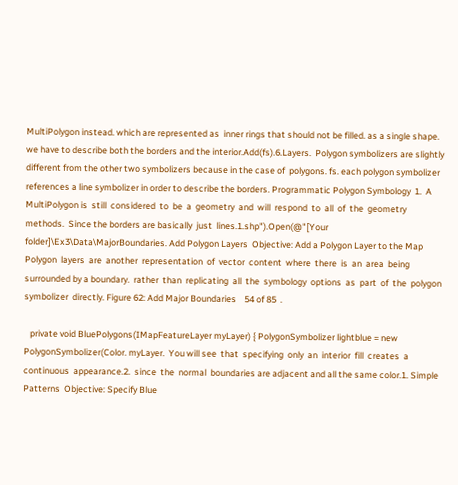MultiPolygon instead. which are represented as  inner rings that should not be filled. as a single shape. we have to describe both the borders and the interior.Add(fs).6.Layers.  Polygon symbolizers are slightly different from the other two symbolizers because in the case of  polygons. fs. each polygon symbolizer references a line symbolizer in order to describe the borders. Programmatic Polygon Symbology  1.  A MultiPolygon is  still  considered  to  be  a  geometry  and  will  respond  to  all  of  the  geometry  methods.  Since the borders are basically  just  lines.1.shp").Open(@"[Your folder]\Ex3\Data\MajorBoundaries. Add Polygon Layers  Objective: Add a Polygon Layer to the Map   Polygon  layers  are  another  representation  of  vector  content  where  there  is  an  area  being  surrounded by a boundary.  rather  than  replicating  all  the  symbology  options  as  part  of  the  polygon  symbolizer  directly. Figure 62: Add Major Boundaries    54 of 85  .

   private void BluePolygons(IMapFeatureLayer myLayer) { PolygonSymbolizer lightblue = new PolygonSymbolizer(Color. myLayer.  You will see  that  specifying  only  an  interior  fill  creates  a  continuous  appearance.2.  since  the  normal  boundaries are adjacent and all the same color.1. Simple Patterns  Objective: Specify Blue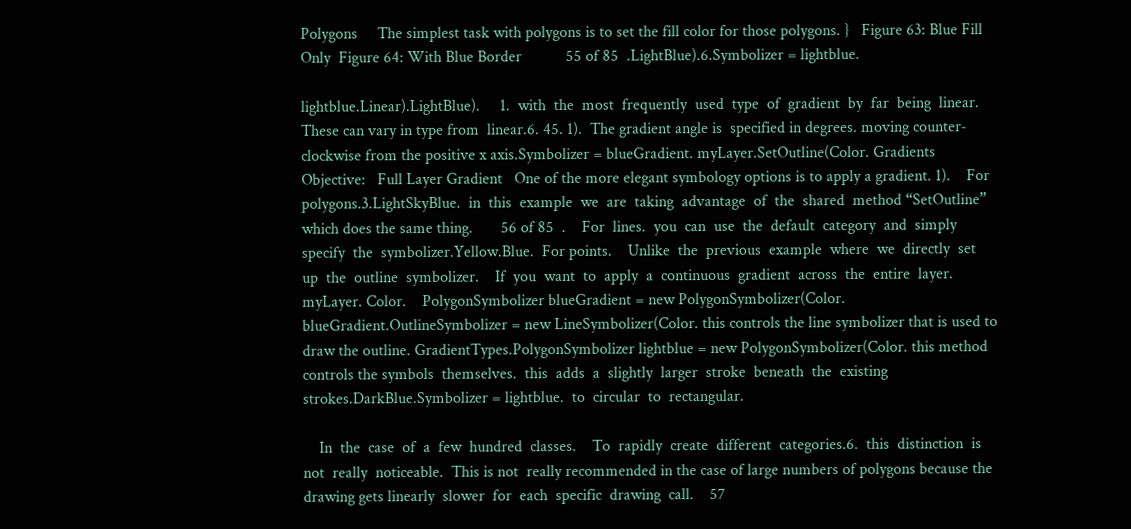Polygons     The simplest task with polygons is to set the fill color for those polygons. }   Figure 63: Blue Fill Only  Figure 64: With Blue Border           55 of 85  .LightBlue).6.Symbolizer = lightblue.

lightblue.Linear).LightBlue).     1.  with  the  most  frequently  used  type  of  gradient  by  far  being  linear.  These can vary in type from  linear.6. 45. 1).  The gradient angle is  specified in degrees. moving counter‐clockwise from the positive x axis.Symbolizer = blueGradient. myLayer.SetOutline(Color. Gradients    Objective:   Full Layer Gradient   One of the more elegant symbology options is to apply a gradient. 1).    For  polygons.3.LightSkyBlue.  in  this  example  we  are  taking  advantage  of  the  shared  method “SetOutline” which does the same thing.       56 of 85  .    For  lines.  you  can  use  the  default  category  and  simply  specify  the  symbolizer.Yellow.Blue.  For points.    Unlike  the  previous  example  where  we  directly  set  up  the  outline  symbolizer.    If  you  want  to  apply  a  continuous  gradient  across  the  entire  layer. myLayer. Color.    PolygonSymbolizer blueGradient = new PolygonSymbolizer(Color. blueGradient.OutlineSymbolizer = new LineSymbolizer(Color. this controls the line symbolizer that is used to draw the outline. GradientTypes.PolygonSymbolizer lightblue = new PolygonSymbolizer(Color. this method controls the symbols  themselves.  this  adds  a  slightly  larger  stroke  beneath  the  existing  strokes.DarkBlue.Symbolizer = lightblue.  to  circular  to  rectangular.

    In  the  case  of  a  few  hundred  classes.    To  rapidly  create  different  categories.6.  this  distinction  is  not  really  noticeable.  This is not  really recommended in the case of large numbers of polygons because the drawing gets linearly  slower  for  each  specific  drawing  call.    57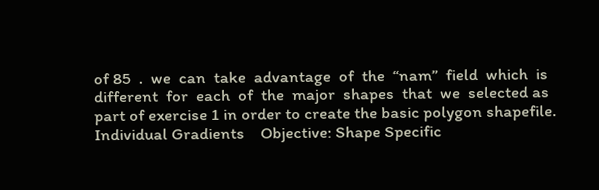of 85  .  we  can  take  advantage  of  the  “nam”  field  which  is  different  for  each  of  the  major  shapes  that  we  selected as part of exercise 1 in order to create the basic polygon shapefile. Individual Gradients    Objective: Shape Specific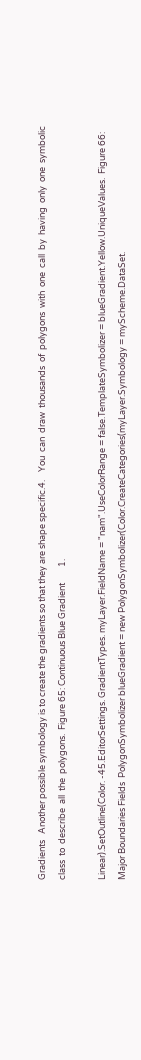Gradients   Another possible symbology is to create the gradients so that they are shape specific.4.    You  can  draw  thousands  of  polygons  with  one  call  by  having  only  one  symbolic  class  to  describe  all  the  polygons.  Figure 65: Continuous Blue Gradient        1.

Linear).SetOutline(Color. -45.EditorSettings. GradientTypes. myLayer.FieldName = "nam".UseColorRange = false.TemplateSymbolizer = blueGradient.Yellow.UniqueValues.  Figure 66: Major Boundaries Fields  PolygonSymbolizer blueGradient = new PolygonSymbolizer(Color.CreateCategories(myLayer.Symbology = myScheme.DataSet.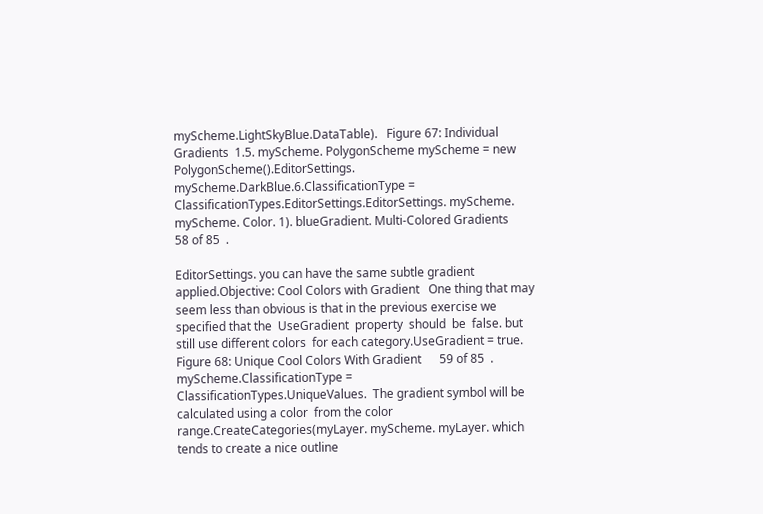myScheme.LightSkyBlue.DataTable).   Figure 67: Individual Gradients  1.5. myScheme. PolygonScheme myScheme = new PolygonScheme().EditorSettings. myScheme.DarkBlue.6.ClassificationType = ClassificationTypes.EditorSettings.EditorSettings. myScheme. myScheme. Color. 1). blueGradient. Multi‐Colored Gradients      58 of 85  .

EditorSettings. you can have the same subtle gradient applied.Objective: Cool Colors with Gradient   One thing that may seem less than obvious is that in the previous exercise we specified that the  UseGradient  property  should  be  false. but still use different colors  for each category.UseGradient = true.     Figure 68: Unique Cool Colors With Gradient      59 of 85  . myScheme.ClassificationType = ClassificationTypes.UniqueValues.  The gradient symbol will be calculated using a color  from the color range.CreateCategories(myLayer. myScheme. myLayer. which tends to create a nice outline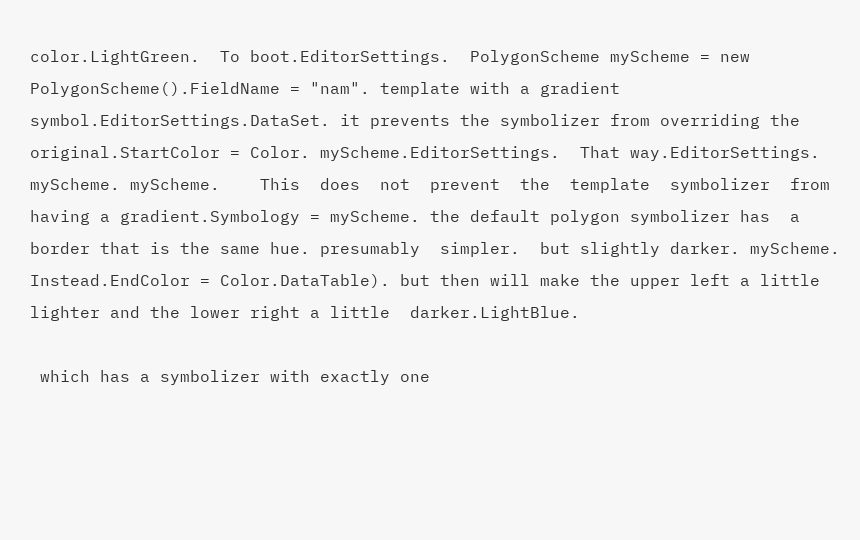color.LightGreen.  To boot.EditorSettings.  PolygonScheme myScheme = new PolygonScheme().FieldName = "nam". template with a gradient symbol.EditorSettings.DataSet. it prevents the symbolizer from overriding the original.StartColor = Color. myScheme.EditorSettings.  That way.EditorSettings. myScheme. myScheme.    This  does  not  prevent  the  template  symbolizer  from  having a gradient.Symbology = myScheme. the default polygon symbolizer has  a border that is the same hue. presumably  simpler.  but slightly darker. myScheme.  Instead.EndColor = Color.DataTable). but then will make the upper left a little lighter and the lower right a little  darker.LightBlue.

 which has a symbolizer with exactly one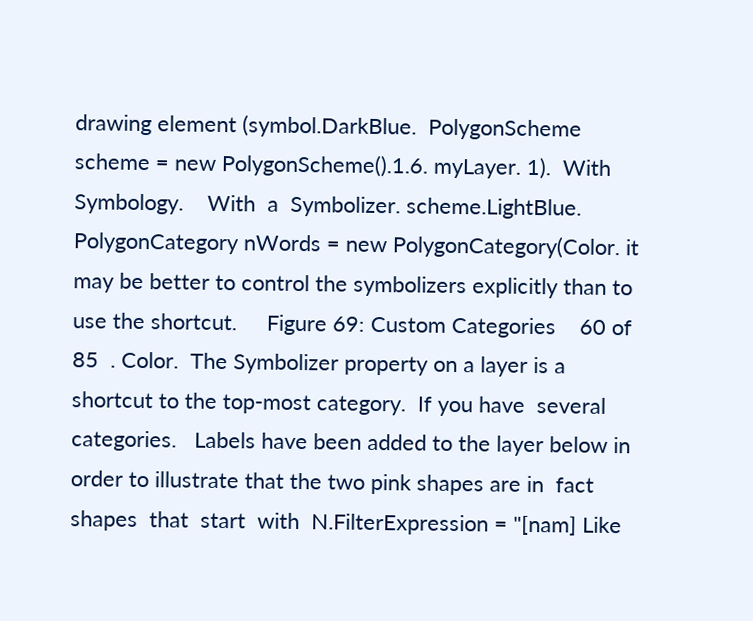drawing element (symbol.DarkBlue.  PolygonScheme scheme = new PolygonScheme().1.6. myLayer. 1).  With Symbology.    With  a  Symbolizer. scheme.LightBlue. PolygonCategory nWords = new PolygonCategory(Color. it may be better to control the symbolizers explicitly than to use the shortcut.     Figure 69: Custom Categories    60 of 85  . Color.  The Symbolizer property on a layer is a shortcut to the top‐most category.  If you have  several categories.   Labels have been added to the layer below in order to illustrate that the two pink shapes are in  fact  shapes  that  start  with  N.FilterExpression = "[nam] Like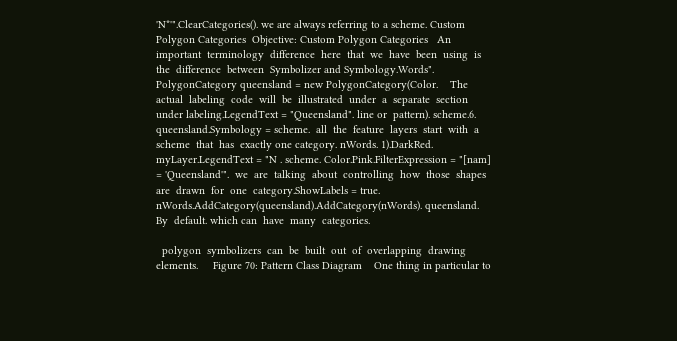'N*'".ClearCategories(). we are always referring to a scheme. Custom Polygon Categories  Objective: Custom Polygon Categories   An  important  terminology  difference  here  that  we  have  been  using  is  the  difference  between  Symbolizer and Symbology.Words". PolygonCategory queensland = new PolygonCategory(Color.    The  actual  labeling  code  will  be  illustrated  under  a  separate  section under labeling.LegendText = "Queensland". line or  pattern). scheme.6. queensland.Symbology = scheme.  all  the  feature  layers  start  with  a  scheme  that  has  exactly one category. nWords. 1).DarkRed. myLayer.LegendText = "N . scheme. Color.Pink.FilterExpression = "[nam] = 'Queensland'".  we  are  talking  about  controlling  how  those  shapes  are  drawn  for  one  category.ShowLabels = true. nWords.AddCategory(queensland).AddCategory(nWords). queensland.    By  default. which can  have  many  categories.

  polygon  symbolizers  can  be  built  out  of  overlapping  drawing  elements.     Figure 70: Pattern Class Diagram    One thing in particular to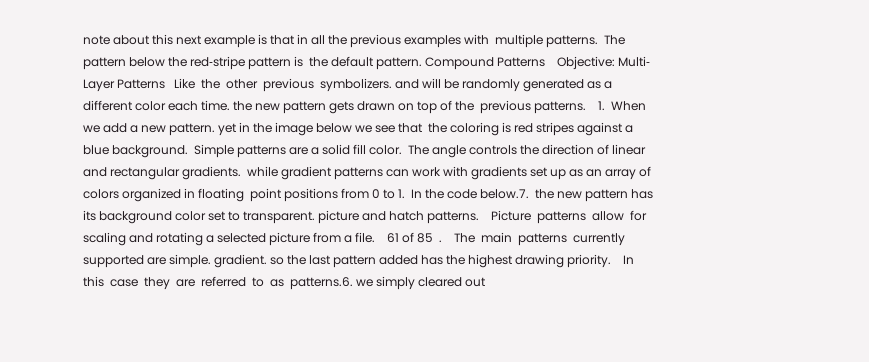note about this next example is that in all the previous examples with  multiple patterns.  The pattern below the red‐stripe pattern is  the default pattern. Compound Patterns    Objective: Multi‐Layer Patterns   Like  the  other  previous  symbolizers. and will be randomly generated as a different color each time. the new pattern gets drawn on top of the  previous patterns.    1.  When we add a new pattern. yet in the image below we see that  the coloring is red stripes against a blue background.  Simple patterns are a solid fill color.  The angle controls the direction of linear and rectangular gradients.  while gradient patterns can work with gradients set up as an array of colors organized in floating  point positions from 0 to 1.  In the code below.7.  the new pattern has its background color set to transparent. picture and hatch patterns.    Picture  patterns  allow  for  scaling and rotating a selected picture from a file.    61 of 85  .    The  main  patterns  currently  supported are simple. gradient. so the last pattern added has the highest drawing priority.    In  this  case  they  are  referred  to  as  patterns.6. we simply cleared out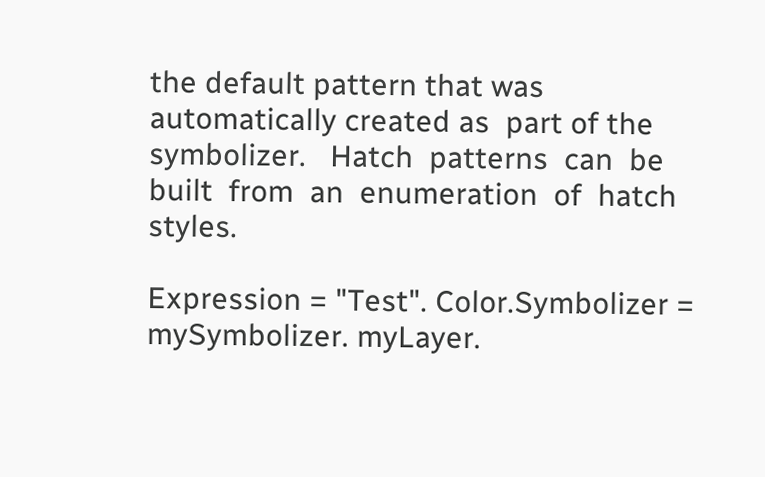the default pattern that was automatically created as  part of the symbolizer.   Hatch  patterns  can  be  built  from  an  enumeration  of  hatch  styles.

Expression = "Test". Color.Symbolizer = mySymbolizer. myLayer.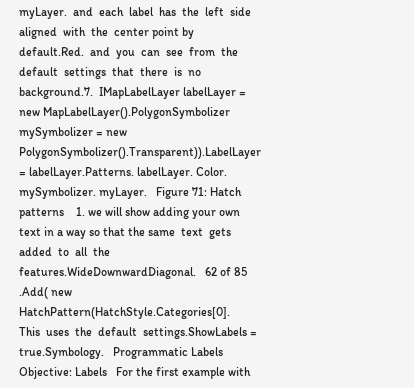myLayer.  and  each  label  has  the  left  side  aligned  with  the  center point by default.Red.  and  you  can  see  from  the  default  settings  that  there  is  no  background.7.  IMapLabelLayer labelLayer = new MapLabelLayer().PolygonSymbolizer mySymbolizer = new PolygonSymbolizer().Transparent)).LabelLayer = labelLayer.Patterns. labelLayer. Color. mySymbolizer. myLayer.   Figure 71: Hatch patterns    1. we will show adding your own text in a way so that the same  text  gets  added  to  all  the  features.WideDownwardDiagonal.   62 of 85  .Add( new HatchPattern(HatchStyle.Categories[0].    This  uses  the  default  settings.ShowLabels = true.Symbology.   Programmatic Labels  Objective: Labels   For the first example with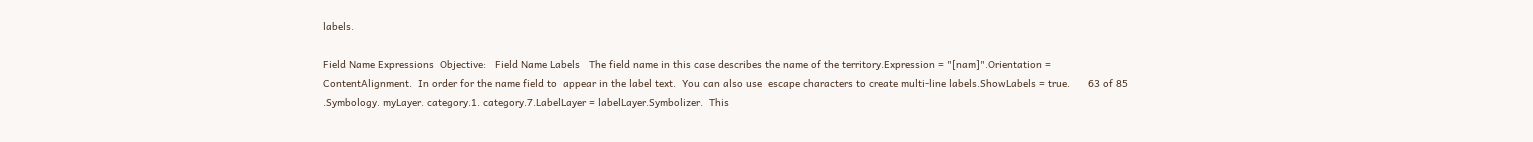labels.

Field Name Expressions  Objective:   Field Name Labels   The field name in this case describes the name of the territory.Expression = "[nam]".Orientation = ContentAlignment.  In order for the name field to  appear in the label text.  You can also use  escape characters to create multi‐line labels.ShowLabels = true.      63 of 85  .Symbology. myLayer. category.1. category.7.LabelLayer = labelLayer.Symbolizer.  This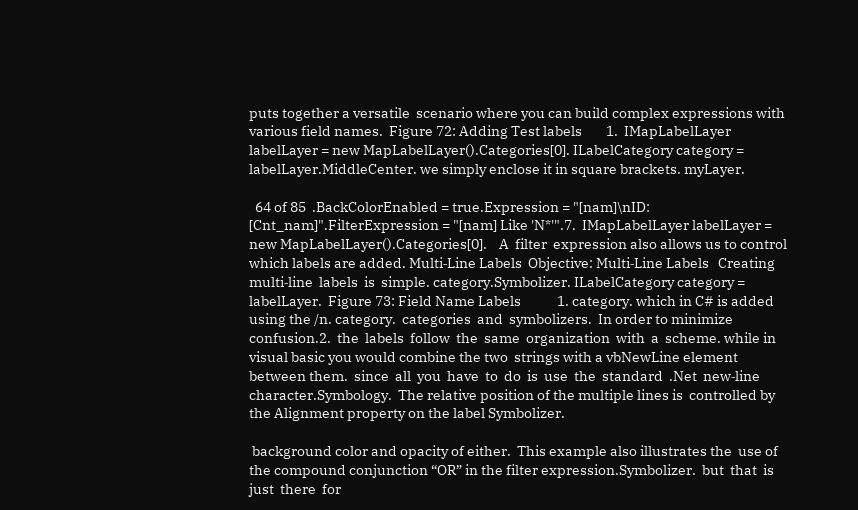puts together a versatile  scenario where you can build complex expressions with various field names.  Figure 72: Adding Test labels        1.  IMapLabelLayer labelLayer = new MapLabelLayer().Categories[0]. ILabelCategory category = labelLayer.MiddleCenter. we simply enclose it in square brackets. myLayer.

  64 of 85  .BackColorEnabled = true.Expression = "[nam]\nID: [Cnt_nam]".FilterExpression = "[nam] Like 'N*'".7.  IMapLabelLayer labelLayer = new MapLabelLayer().Categories[0].    A  filter  expression also allows us to control which labels are added. Multi‐Line Labels  Objective: Multi‐Line Labels   Creating  multi‐line  labels  is  simple. category.Symbolizer. ILabelCategory category = labelLayer.  Figure 73: Field Name Labels            1. category. which in C# is added using the /n. category.  categories  and  symbolizers.  In order to minimize confusion.2.  the  labels  follow  the  same  organization  with  a  scheme. while in visual basic you would combine the two  strings with a vbNewLine element between them.  since  all  you  have  to  do  is  use  the  standard  .Net  new‐line  character.Symbology.  The relative position of the multiple lines is  controlled by the Alignment property on the label Symbolizer.

 background color and opacity of either.  This example also illustrates the  use of the compound conjunction “OR” in the filter expression.Symbolizer.  but  that  is  just  there  for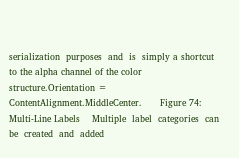serialization  purposes  and  is  simply a shortcut to the alpha channel of the color structure.Orientation = ContentAlignment.MiddleCenter.      Figure 74: Multi‐Line Labels    Multiple  label  categories  can  be  created  and  added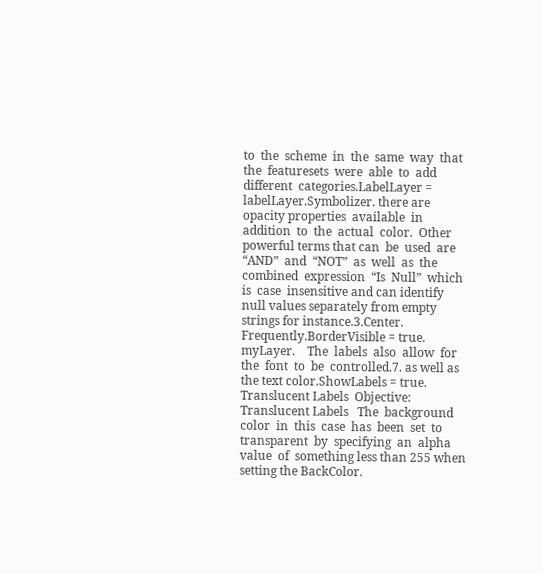to  the  scheme  in  the  same  way  that  the  featuresets  were  able  to  add  different  categories.LabelLayer = labelLayer.Symbolizer. there are opacity properties  available  in  addition  to  the  actual  color.  Other powerful terms that can  be  used  are  “AND”  and  “NOT”  as  well  as  the  combined  expression  “Is  Null”  which  is  case  insensitive and can identify null values separately from empty strings for instance.3.Center.  Frequently.BorderVisible = true. myLayer.    The  labels  also  allow  for  the  font  to  be  controlled.7. as well as the text color.ShowLabels = true. Translucent Labels  Objective: Translucent Labels   The  background  color  in  this  case  has  been  set  to  transparent  by  specifying  an  alpha  value  of  something less than 255 when setting the BackColor.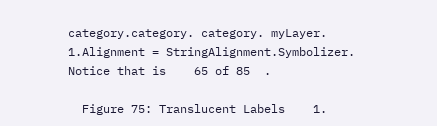category.category. category. myLayer.    1.Alignment = StringAlignment.Symbolizer.  Notice that is    65 of 85  .

  Figure 75: Translucent Labels    1.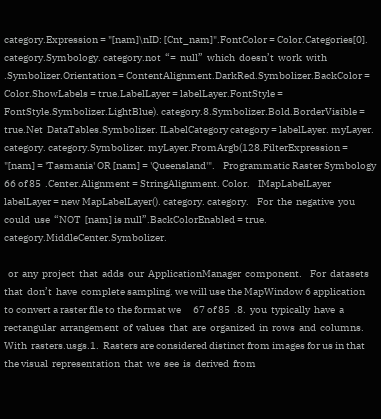category.Expression = "[nam]\nID: [Cnt_nam]".FontColor = Color.Categories[0]. category.Symbology. category.not  “=  null”  which  doesn’t  work  with  .Symbolizer.Orientation = ContentAlignment.DarkRed.Symbolizer.BackColor = Color.ShowLabels = true.LabelLayer = labelLayer.FontStyle = FontStyle.Symbolizer.LightBlue). category.8.Symbolizer.Bold.BorderVisible = true.Net  DataTables.Symbolizer. ILabelCategory category = labelLayer. myLayer. category. category.Symbolizer. myLayer.FromArgb(128.FilterExpression = "[nam] = 'Tasmania' OR [nam] = 'Queensland'".    Programmatic Raster Symbology    66 of 85  .Center.Alignment = StringAlignment. Color.    IMapLabelLayer labelLayer = new MapLabelLayer(). category. category.    For  the  negative  you  could  use  “NOT  [nam] is null”.BackColorEnabled = true. category.MiddleCenter.Symbolizer.

  or  any  project  that  adds  our  ApplicationManager  component.    For  datasets  that  don’t  have  complete sampling. we will use the MapWindow 6 application to convert a raster file to the format we      67 of 85  .8.  you  typically  have  a  rectangular  arrangement  of  values  that  are  organized  in  rows  and  columns.    With  rasters.usgs.1.  Rasters are considered distinct from images for us in that the visual  representation  that  we  see  is  derived  from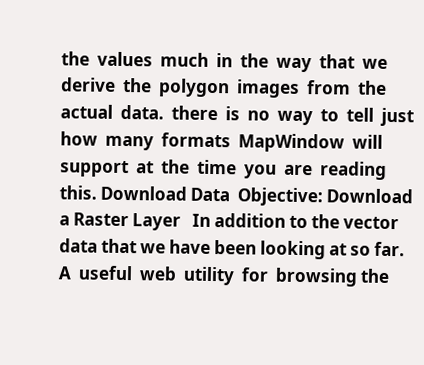the  values  much  in  the  way  that  we  derive  the  polygon  images  from  the  actual  data.  there  is  no  way  to  tell  just  how  many  formats  MapWindow  will  support  at  the  time  you  are  reading  this. Download Data  Objective: Download a Raster Layer   In addition to the vector data that we have been looking at so far.    A  useful  web  utility  for  browsing the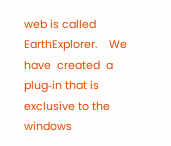web is called EarthExplorer.    We  have  created  a  plug‐in that is exclusive to the windows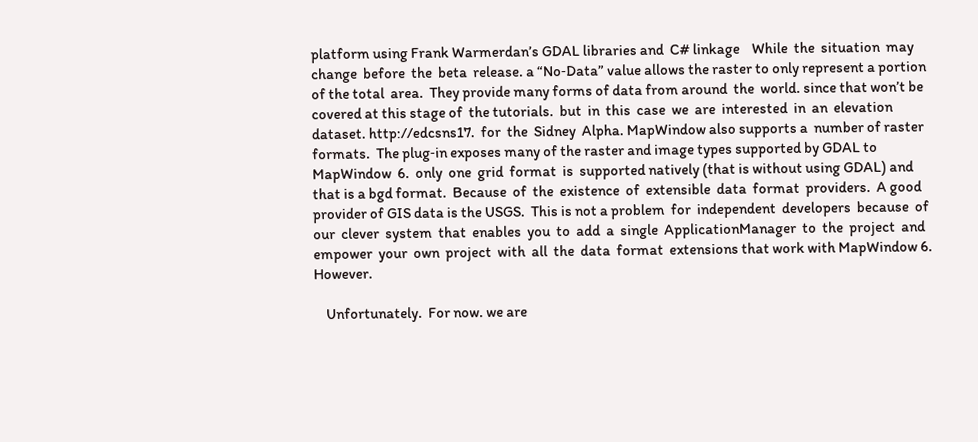platform using Frank Warmerdan’s GDAL libraries and  C# linkage    While  the  situation  may  change  before  the  beta  release. a “No‐Data” value allows the raster to only represent a portion of the total  area.  They provide many forms of data from around  the  world. since that won’t be covered at this stage of  the tutorials.  but  in  this  case  we  are  interested  in  an  elevation  dataset. http://edcsns17.  for  the  Sidney  Alpha. MapWindow also supports a  number of raster formats.  The plug‐in exposes many of the raster and image types supported by GDAL to  MapWindow  6.  only  one  grid  format  is  supported natively (that is without using GDAL) and that is a bgd format.  Because  of  the  existence  of  extensible  data  format  providers.  A good provider of GIS data is the USGS.  This is not a problem  for  independent  developers  because  of  our  clever  system  that  enables  you  to  add  a  single  ApplicationManager  to  the  project  and  empower  your  own  project  with  all  the  data  format  extensions that work with MapWindow 6.  However.

    Unfortunately.  For now. we are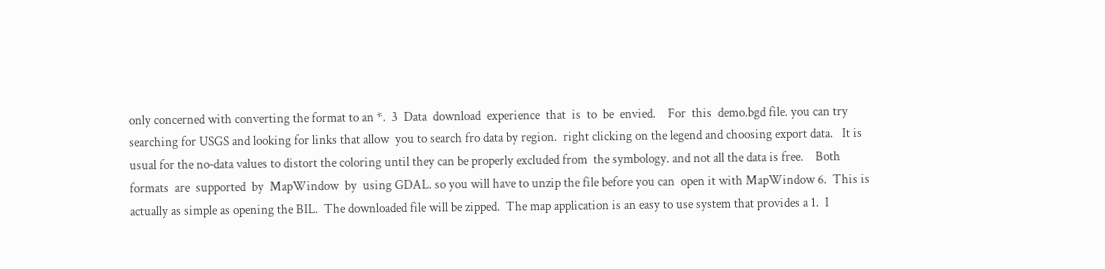only concerned with converting the format to an *.  3  Data  download  experience  that  is  to  be  envied.    For  this  demo.bgd file. you can try searching for USGS and looking for links that allow  you to search fro data by region.  right clicking on the legend and choosing export data.   It is usual for the no‐data values to distort the coloring until they can be properly excluded from  the symbology. and not all the data is free.    Both  formats  are  supported  by  MapWindow  by  using GDAL. so you will have to unzip the file before you can  open it with MapWindow 6.  This is actually as simple as opening the BIL.  The downloaded file will be zipped.  The map application is an easy to use system that provides a 1.  I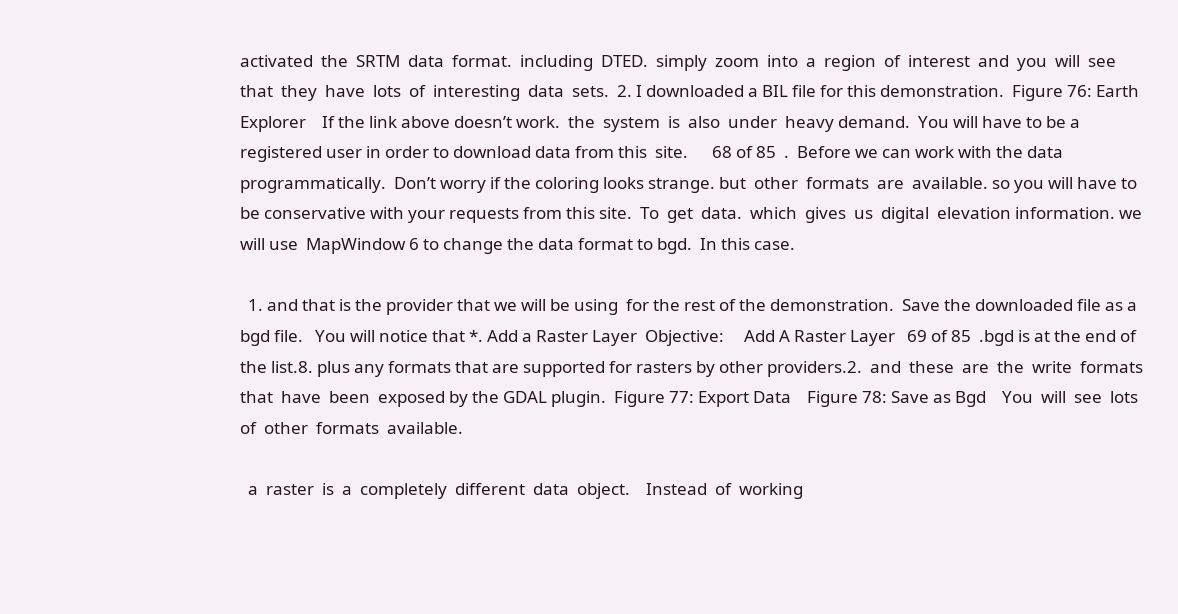activated  the  SRTM  data  format.  including  DTED.  simply  zoom  into  a  region  of  interest  and  you  will  see  that  they  have  lots  of  interesting  data  sets.  2. I downloaded a BIL file for this demonstration.  Figure 76: Earth Explorer    If the link above doesn’t work.  the  system  is  also  under  heavy demand.  You will have to be a registered user in order to download data from this  site.      68 of 85  .  Before we can work with the data programmatically.  Don’t worry if the coloring looks strange. but  other  formats  are  available. so you will have to be conservative with your requests from this site.  To  get  data.  which  gives  us  digital  elevation information. we will use  MapWindow 6 to change the data format to bgd.  In this case.

  1. and that is the provider that we will be using  for the rest of the demonstration.  Save the downloaded file as a bgd file.   You will notice that *. Add a Raster Layer  Objective:     Add A Raster Layer   69 of 85  .bgd is at the end of the list.8. plus any formats that are supported for rasters by other providers.2.  and  these  are  the  write  formats  that  have  been  exposed by the GDAL plugin.  Figure 77: Export Data    Figure 78: Save as Bgd    You  will  see  lots  of  other  formats  available.

  a  raster  is  a  completely  different  data  object.    Instead  of  working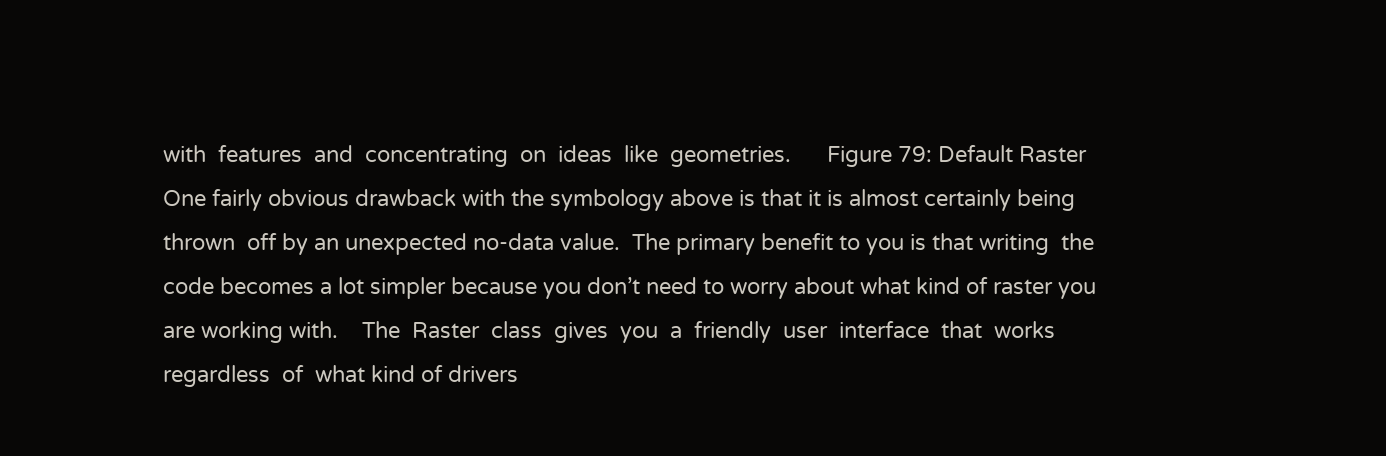with  features  and  concentrating  on  ideas  like  geometries.      Figure 79: Default Raster  One fairly obvious drawback with the symbology above is that it is almost certainly being thrown  off by an unexpected no‐data value.  The primary benefit to you is that writing  the code becomes a lot simpler because you don’t need to worry about what kind of raster you  are working with.    The  Raster  class  gives  you  a  friendly  user  interface  that  works  regardless  of  what kind of drivers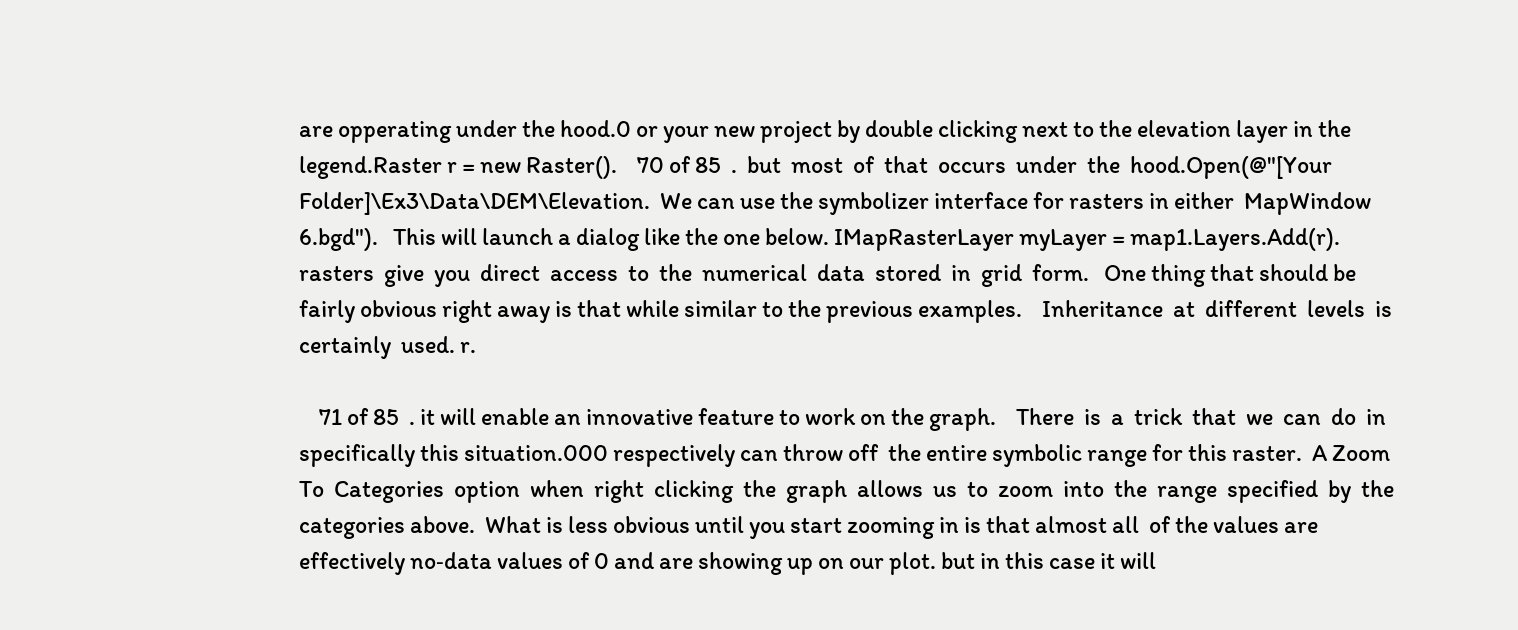are opperating under the hood.0 or your new project by double clicking next to the elevation layer in the legend.Raster r = new Raster().    70 of 85  .  but  most  of  that  occurs  under  the  hood.Open(@"[Your Folder]\Ex3\Data\DEM\Elevation.  We can use the symbolizer interface for rasters in either  MapWindow 6.bgd").   This will launch a dialog like the one below. IMapRasterLayer myLayer = map1.Layers.Add(r).  rasters  give  you  direct  access  to  the  numerical  data  stored  in  grid  form.   One thing that should be fairly obvious right away is that while similar to the previous examples.    Inheritance  at  different  levels  is  certainly  used. r.

    71 of 85  . it will enable an innovative feature to work on the graph.    There  is  a  trick  that  we  can  do  in  specifically this situation.000 respectively can throw off  the entire symbolic range for this raster.  A Zoom To  Categories  option  when  right  clicking  the  graph  allows  us  to  zoom  into  the  range  specified  by  the categories above.  What is less obvious until you start zooming in is that almost all  of the values are effectively no‐data values of 0 and are showing up on our plot. but in this case it will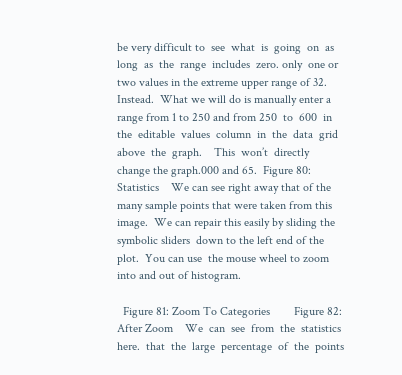be very difficult to  see  what  is  going  on  as  long  as  the  range  includes  zero. only  one or two values in the extreme upper range of 32.  Instead.  What we will do is manually enter a range from 1 to 250 and from 250  to  600  in  the  editable  values  column  in  the  data  grid  above  the  graph.    This  won’t  directly  change the graph.000 and 65.  Figure 80: Statistics    We can see right away that of the  many sample points that were taken from this image.  We can repair this easily by sliding the symbolic sliders  down to the left end of the plot.  You can use  the mouse wheel to zoom into and out of histogram.

  Figure 81: Zoom To Categories        Figure 82: After Zoom    We  can  see  from  the  statistics  here.  that  the  large  percentage  of  the  points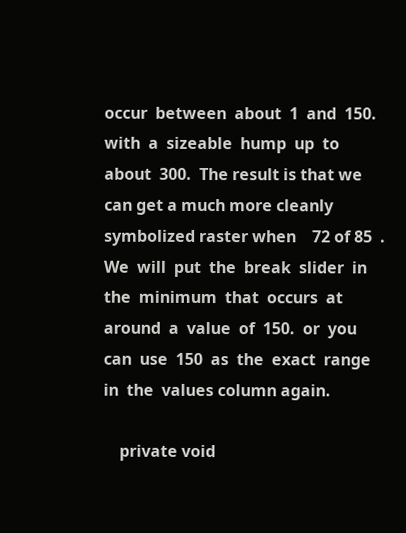occur  between  about  1  and  150.  with  a  sizeable  hump  up  to  about  300.  The result is that we can get a much more cleanly symbolized raster when    72 of 85  .    We  will  put  the  break  slider  in  the  minimum  that  occurs  at  around  a  value  of  150.  or  you  can  use  150  as  the  exact  range  in  the  values column again.

    private void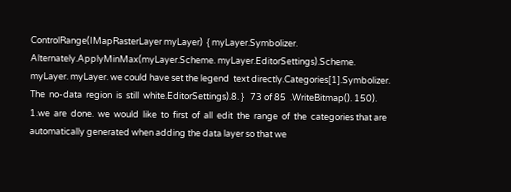ControlRange(IMapRasterLayer myLayer)  { myLayer.Symbolizer.  Alternately.ApplyMinMax(myLayer.Scheme. myLayer.EditorSettings).Scheme. myLayer. myLayer. we could have set the legend  text directly.Categories[1].Symbolizer.    The  no‐data  region  is  still  white.EditorSettings).8. }   73 of 85  .WriteBitmap(). 150).  1.we  are  done.  we  would  like  to  first  of  all  edit  the  range  of  the  categories that are automatically generated when adding the data layer so that we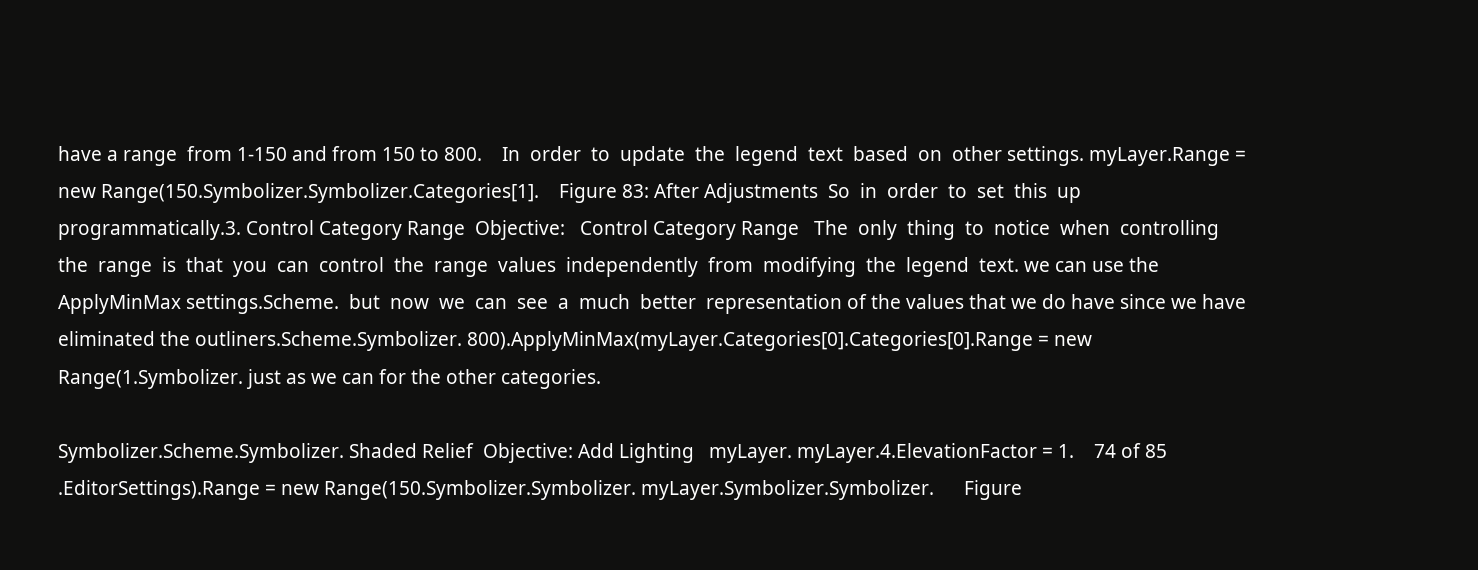have a range  from 1‐150 and from 150 to 800.    In  order  to  update  the  legend  text  based  on  other settings. myLayer.Range = new Range(150.Symbolizer.Symbolizer.Categories[1].    Figure 83: After Adjustments  So  in  order  to  set  this  up  programmatically.3. Control Category Range  Objective:   Control Category Range   The  only  thing  to  notice  when  controlling  the  range  is  that  you  can  control  the  range  values  independently  from  modifying  the  legend  text. we can use the ApplyMinMax settings.Scheme.  but  now  we  can  see  a  much  better  representation of the values that we do have since we have eliminated the outliners.Scheme.Symbolizer. 800).ApplyMinMax(myLayer.Categories[0].Categories[0].Range = new Range(1.Symbolizer. just as we can for the other categories.

Symbolizer.Scheme.Symbolizer. Shaded Relief  Objective: Add Lighting   myLayer. myLayer.4.ElevationFactor = 1.    74 of 85  .EditorSettings).Range = new Range(150.Symbolizer.Symbolizer. myLayer.Symbolizer.Symbolizer.      Figure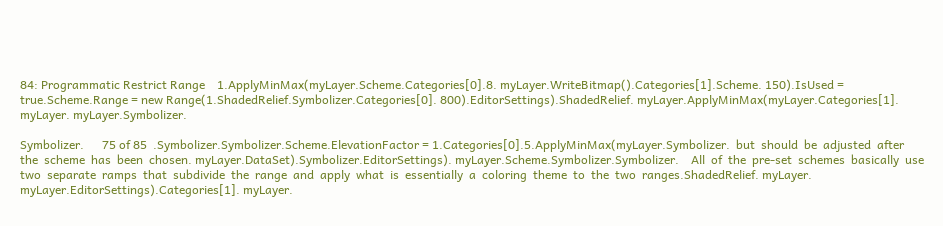84: Programmatic Restrict Range    1.ApplyMinMax(myLayer.Scheme.Categories[0].8. myLayer.WriteBitmap().Categories[1].Scheme. 150).IsUsed = true.Scheme.Range = new Range(1.ShadedRelief.Symbolizer.Categories[0]. 800).EditorSettings).ShadedRelief. myLayer.ApplyMinMax(myLayer.Categories[1]. myLayer. myLayer.Symbolizer.

Symbolizer.      75 of 85  .Symbolizer.Symbolizer.Scheme.ElevationFactor = 1.Categories[0].5.ApplyMinMax(myLayer.Symbolizer.  but  should  be  adjusted  after  the  scheme  has  been  chosen. myLayer.DataSet).Symbolizer.EditorSettings). myLayer.Scheme.Symbolizer.Symbolizer.    All  of  the  pre‐set  schemes  basically  use  two  separate  ramps  that  subdivide  the  range  and  apply  what  is  essentially  a  coloring  theme  to  the  two  ranges.ShadedRelief. myLayer.  myLayer.EditorSettings).Categories[1]. myLayer.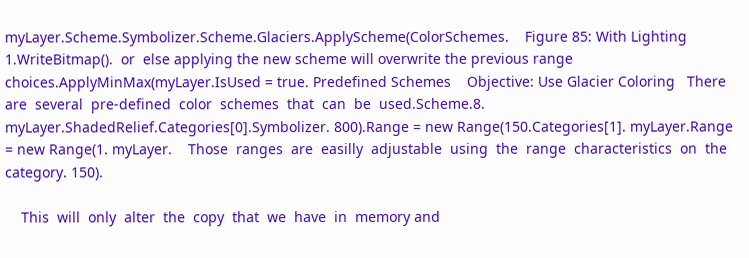myLayer.Scheme.Symbolizer.Scheme.Glaciers.ApplyScheme(ColorSchemes.    Figure 85: With Lighting    1.WriteBitmap().  or  else applying the new scheme will overwrite the previous range choices.ApplyMinMax(myLayer.IsUsed = true. Predefined Schemes    Objective: Use Glacier Coloring   There  are  several  pre‐defined  color  schemes  that  can  be  used.Scheme.8. myLayer.ShadedRelief.Categories[0].Symbolizer. 800).Range = new Range(150.Categories[1]. myLayer.Range = new Range(1. myLayer.    Those  ranges  are  easilly  adjustable  using  the  range  characteristics  on  the  category. 150).

    This  will  only  alter  the  copy  that  we  have  in  memory and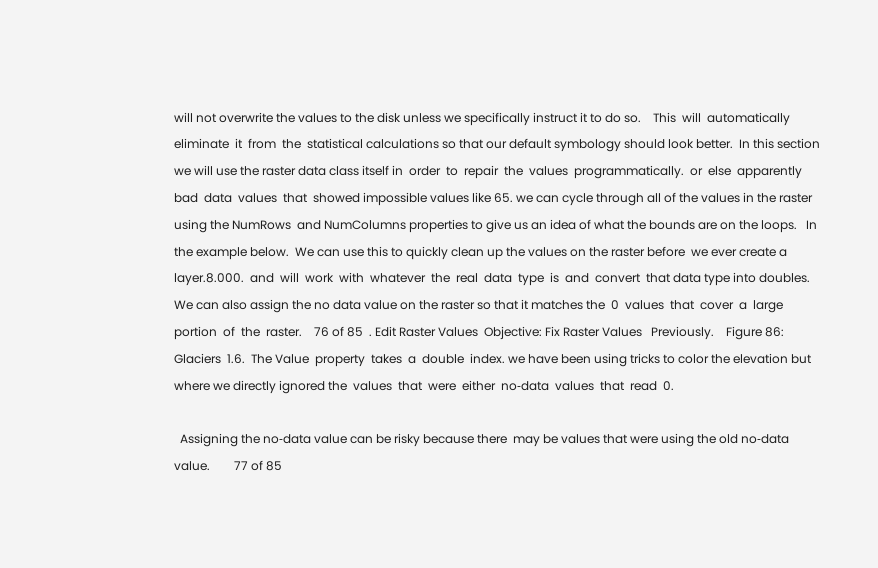will not overwrite the values to the disk unless we specifically instruct it to do so.    This  will  automatically  eliminate  it  from  the  statistical calculations so that our default symbology should look better.  In this section we will use the raster data class itself in  order  to  repair  the  values  programmatically.  or  else  apparently  bad  data  values  that  showed impossible values like 65. we can cycle through all of the values in the raster using the NumRows  and NumColumns properties to give us an idea of what the bounds are on the loops.   In the example below.  We can use this to quickly clean up the values on the raster before  we ever create a layer.8.000.  and  will  work  with  whatever  the  real  data  type  is  and  convert  that data type into doubles.  We can also assign the no data value on the raster so that it matches the  0  values  that  cover  a  large  portion  of  the  raster.    76 of 85  . Edit Raster Values  Objective: Fix Raster Values   Previously.    Figure 86: Glaciers  1.6.  The Value  property  takes  a  double  index. we have been using tricks to color the elevation but where we directly ignored the  values  that  were  either  no‐data  values  that  read  0.

  Assigning the no‐data value can be risky because there  may be values that were using the old no‐data value.        77 of 85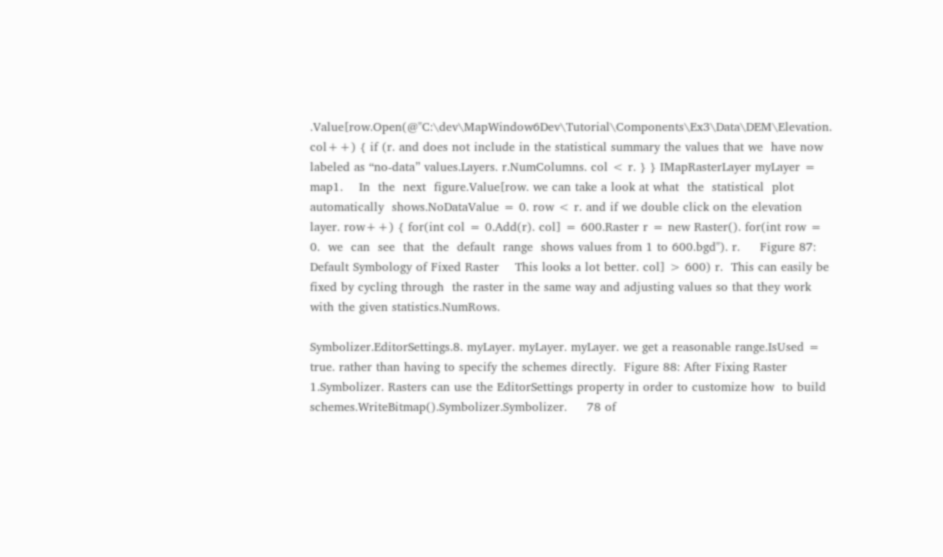.Value[row.Open(@"C:\dev\MapWindow6Dev\Tutorial\Components\Ex3\Data\DEM\Elevation. col++) { if (r. and does not include in the statistical summary the values that we  have now labeled as “no‐data” values.Layers. r.NumColumns. col < r. } } IMapRasterLayer myLayer = map1.    In  the  next  figure.Value[row. we can take a look at what  the  statistical  plot  automatically  shows.NoDataValue = 0. row < r. and if we double click on the elevation layer. row++) { for(int col = 0.Add(r). col] = 600.Raster r = new Raster(). for(int row = 0.  we  can  see  that  the  default  range  shows values from 1 to 600.bgd"). r.     Figure 87: Default Symbology of Fixed Raster    This looks a lot better. col] > 600) r.  This can easily be fixed by cycling through  the raster in the same way and adjusting values so that they work with the given statistics.NumRows.

Symbolizer.EditorSettings.8. myLayer. myLayer. myLayer. we get a reasonable range.IsUsed = true. rather than having to specify the schemes directly.  Figure 88: After Fixing Raster    1.Symbolizer. Rasters can use the EditorSettings property in order to customize how  to build schemes.WriteBitmap().Symbolizer.Symbolizer.     78 of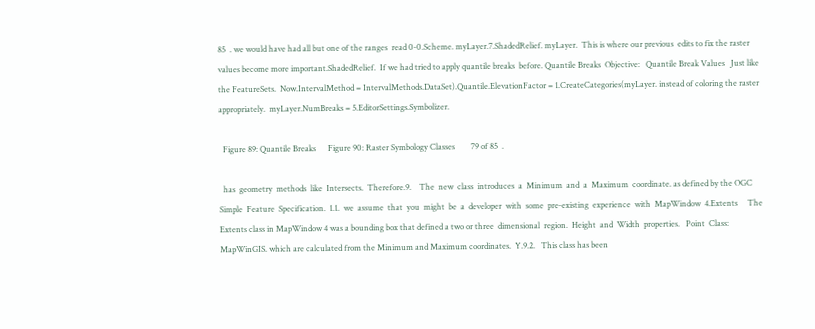85  . we would have had all but one of the ranges  read 0‐0.Scheme. myLayer.7.ShadedRelief. myLayer.  This is where our previous  edits to fix the raster values become more important.ShadedRelief.  If we had tried to apply quantile breaks  before. Quantile Breaks  Objective:   Quantile Break Values   Just like the FeatureSets.  Now.IntervalMethod = IntervalMethods.DataSet).Quantile.ElevationFactor = 1.CreateCategories(myLayer. instead of coloring the raster appropriately.  myLayer.NumBreaks = 5.EditorSettings.Symbolizer.

  Figure 89: Quantile Breaks      Figure 90: Raster Symbology Classes        79 of 85  .

  has  geometry  methods  like  Intersects.  Therefore.9.    The  new  class  introduces  a  Minimum  and  a  Maximum  coordinate. as defined by the OGC  Simple  Feature  Specification.  1.1.  we  assume  that  you  might  be  a  developer  with  some  pre‐existing  experience  with  MapWindow  4.Extents     The Extents class in MapWindow 4 was a bounding box that defined a two or three  dimensional  region.  Height  and  Width  properties.   Point  Class: MapWinGIS. which are calculated from the Minimum and Maximum coordinates.  Y.9.2.   This class has been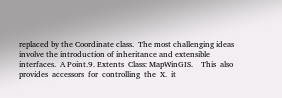replaced by the Coordinate class.  The most challenging ideas involve the introduction of inheritance and extensible interfaces.  A Point.9. Extents  Class: MapWinGIS.    This  also  provides  accessors  for  controlling  the  X.  it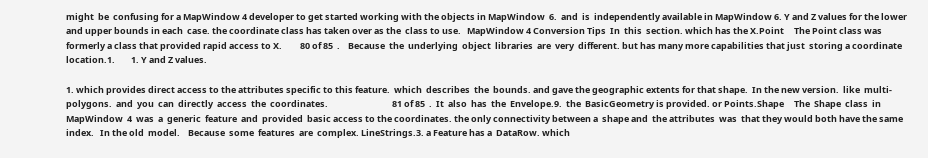might  be  confusing for a MapWindow 4 developer to get started working with the objects in MapWindow  6.  and  is  independently available in MapWindow 6. Y and Z values for the lower and upper bounds in each  case. the coordinate class has taken over as the  class to use.   MapWindow 4 Conversion Tips  In  this  section. which has the X.Point     The Point class was formerly a class that provided rapid access to X.         80 of 85  .    Because  the  underlying  object  libraries  are  very  different. but has many more capabilities that just  storing a coordinate location.1.        1. Y and Z values.

1. which provides direct access to the attributes specific to this feature.  which  describes  the  bounds. and gave the geographic extents for that shape.  In the new version.  like  multi‐polygons.  and  you  can  directly  access  the  coordinates.                                81 of 85  .  It  also  has  the  Envelope.9.  the  BasicGeometry is provided. or Points.Shape     The  Shape  class  in  MapWindow  4  was  a  generic  feature  and  provided  basic access to the coordinates. the only connectivity between a  shape and  the attributes  was  that they would both have the same index.   In the old  model.    Because  some  features  are  complex. LineStrings.3. a Feature has a  DataRow. which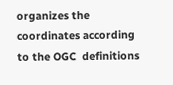organizes the coordinates according to the OGC  definitions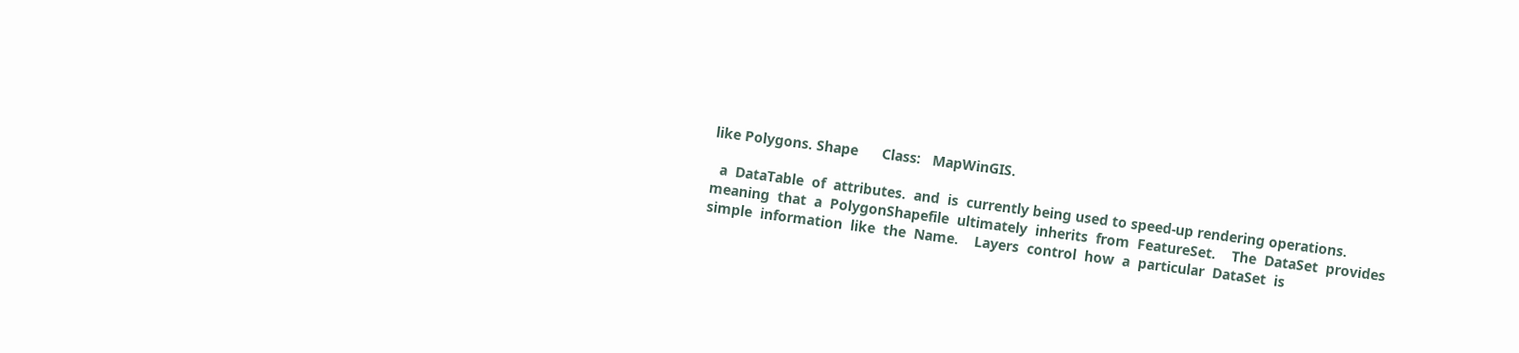like Polygons. Shape      Class:   MapWinGIS.

  a  DataTable  of  attributes.  and  is  currently being used to speed‐up rendering operations.  meaning  that  a  PolygonShapefile  ultimately  inherits  from  FeatureSet.    The  DataSet  provides  simple  information  like  the  Name.    Layers  control  how  a  particular  DataSet  is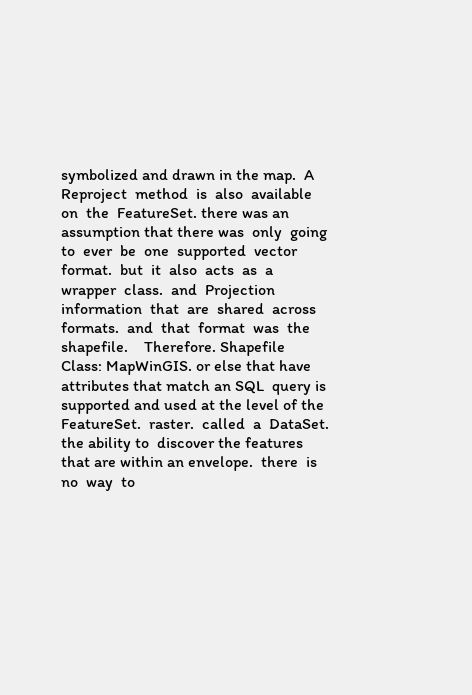symbolized and drawn in the map.  A  Reproject  method  is  also  available  on  the  FeatureSet. there was an assumption that there was  only  going  to  ever  be  one  supported  vector  format.  but  it  also  acts  as  a  wrapper  class.  and  Projection  information  that  are  shared  across  formats.  and  that  format  was  the  shapefile.    Therefore. Shapefile    Class: MapWinGIS. or else that have attributes that match an SQL  query is supported and used at the level of the FeatureSet.  raster.  called  a  DataSet. the ability to  discover the features that are within an envelope.  there  is  no  way  to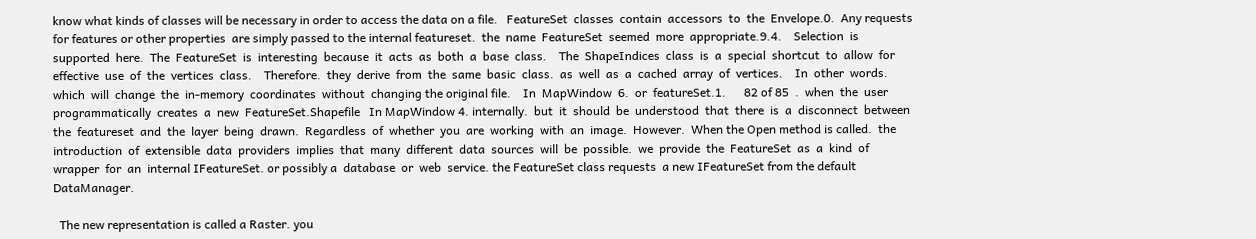know what kinds of classes will be necessary in order to access the data on a file.   FeatureSet  classes  contain  accessors  to  the  Envelope.0.  Any requests for features or other properties  are simply passed to the internal featureset.  the  name  FeatureSet  seemed  more  appropriate.9.4.    Selection  is  supported  here.  The  FeatureSet  is  interesting  because  it  acts  as  both  a  base  class.    The  ShapeIndices  class  is  a  special  shortcut  to  allow  for  effective  use  of  the  vertices  class.    Therefore.  they  derive  from  the  same  basic  class.  as  well  as  a  cached  array  of  vertices.    In  other  words.  which  will  change  the  in‐memory  coordinates  without  changing the original file.    In  MapWindow  6.  or  featureSet.1.      82 of 85  .  when  the  user  programmatically  creates  a  new  FeatureSet.Shapefile   In MapWindow 4. internally.  but  it  should  be  understood  that  there  is  a  disconnect  between  the  featureset  and  the  layer  being  drawn.  Regardless  of  whether  you  are  working  with  an  image.  However.  When the Open method is called.  the  introduction  of  extensible  data  providers  implies  that  many  different  data  sources  will  be  possible.  we  provide  the  FeatureSet  as  a  kind  of  wrapper  for  an  internal IFeatureSet. or possibly a  database  or  web  service. the FeatureSet class requests  a new IFeatureSet from the default DataManager.

  The new representation is called a Raster. you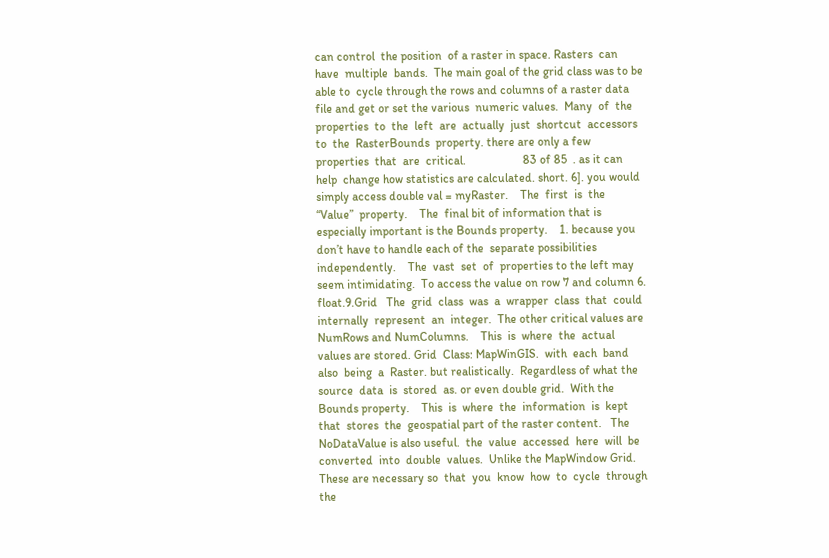can control  the position  of a raster in space. Rasters  can  have  multiple  bands.  The main goal of the grid class was to be able to  cycle through the rows and columns of a raster data file and get or set the various  numeric values.  Many  of  the  properties  to  the  left  are  actually  just  shortcut  accessors  to  the  RasterBounds  property. there are only a few  properties  that  are  critical.                   83 of 85  . as it can help  change how statistics are calculated. short. 6]. you would  simply access double val = myRaster.    The  first  is  the  “Value”  property.    The  final bit of information that is especially important is the Bounds property.    1. because you don’t have to handle each of the  separate possibilities independently.    The  vast  set  of  properties to the left may seem intimidating.  To access the value on row 7 and column 6.  float.9.Grid   The  grid  class  was  a  wrapper  class  that  could  internally  represent  an  integer.  The other critical values are NumRows and NumColumns.    This  is  where  the  actual values are stored. Grid  Class: MapWinGIS.  with  each  band  also  being  a  Raster. but realistically.  Regardless of what the source  data  is  stored  as. or even double grid.  With the Bounds property.    This  is  where  the  information  is  kept  that  stores  the  geospatial part of the raster content.   The  NoDataValue is also useful.  the  value  accessed  here  will  be  converted  into  double  values.  Unlike the MapWindow Grid.  These are necessary so  that  you  know  how  to  cycle  through  the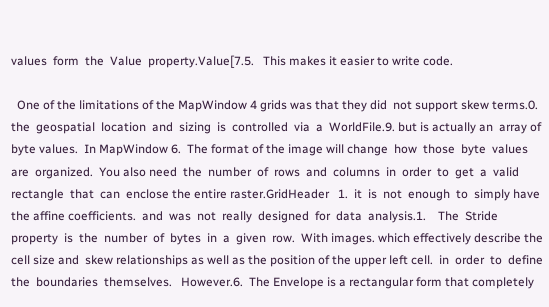values  form  the  Value  property.Value[7.5.   This makes it easier to write code.

  One of the limitations of the MapWindow 4 grids was that they did  not support skew terms.0. the  geospatial  location  and  sizing  is  controlled  via  a  WorldFile.9. but is actually an  array of byte values.  In MapWindow 6.  The format of the image will change  how  those  byte  values  are  organized.  You also need  the  number  of  rows  and  columns  in  order  to  get  a  valid  rectangle  that  can  enclose the entire raster.GridHeader   1.  it  is  not  enough  to  simply have the affine coefficients.  and  was  not  really  designed  for  data  analysis.1.    The  Stride  property  is  the  number  of  bytes  in  a  given  row.  With images. which effectively describe the cell size and  skew relationships as well as the position of the upper left cell.  in  order  to  define  the  boundaries  themselves.   However.6.  The Envelope is a rectangular form that completely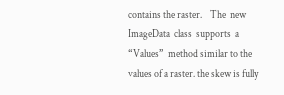contains the raster.    The  new  ImageData  class  supports  a  “Values”  method similar to the values of a raster. the skew is fully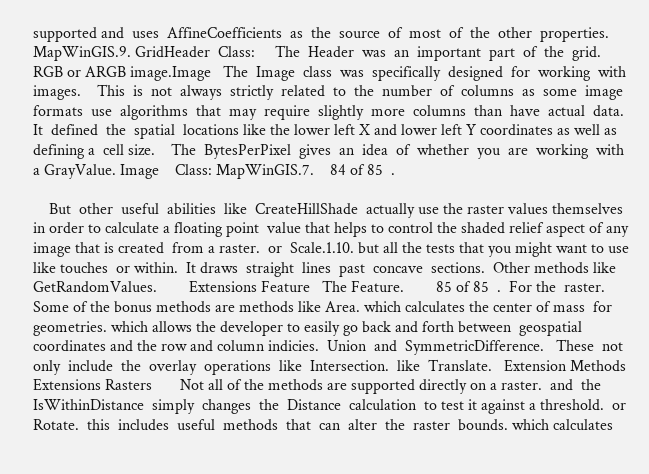supported and  uses  AffineCoefficients  as  the  source  of  most  of  the  other  properties.    MapWinGIS.9. GridHeader  Class:     The  Header  was  an  important  part  of  the  grid. RGB or ARGB image.Image   The  Image  class  was  specifically  designed  for  working  with  images.    This  is  not  always  strictly  related  to  the  number  of  columns  as  some  image  formats  use  algorithms  that  may  require  slightly  more  columns  than  have  actual  data.    It  defined  the  spatial  locations like the lower left X and lower left Y coordinates as well as defining a  cell size.    The  BytesPerPixel  gives  an  idea  of  whether  you  are  working  with a GrayValue. Image    Class: MapWinGIS.7.    84 of 85  .

    But  other  useful  abilities  like  CreateHillShade  actually use the raster values themselves in order to calculate a floating point  value that helps to control the shaded relief aspect of any image that is created  from a raster.  or  Scale.1.10. but all the tests that you might want to use like touches  or within.  It draws  straight  lines  past  concave  sections.  Other methods like GetRandomValues.        Extensions Feature   The Feature.        85 of 85  .  For the  raster.  Some of the bonus methods are methods like Area. which calculates the center of mass  for geometries. which allows the developer to easily go back and forth between  geospatial coordinates and the row and column indicies.  Union  and  SymmetricDifference.   These  not  only  include  the  overlay  operations  like  Intersection.  like  Translate.   Extension Methods  Extensions Rasters       Not all of the methods are supported directly on a raster.  and  the  IsWithinDistance  simply  changes  the  Distance  calculation  to test it against a threshold.  or  Rotate.  this  includes  useful  methods  that  can  alter  the  raster  bounds. which calculates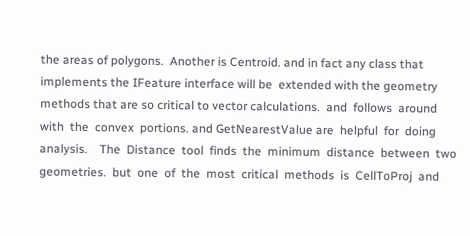the areas of polygons.  Another is Centroid. and in fact any class that implements the IFeature interface will be  extended with the geometry methods that are so critical to vector calculations.  and  follows  around  with  the  convex  portions. and GetNearestValue are  helpful  for  doing  analysis.    The  Distance  tool  finds  the  minimum  distance  between  two  geometries.  but  one  of  the  most  critical  methods  is  CellToProj  and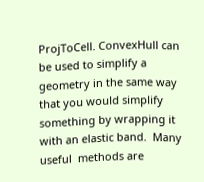ProjToCell. ConvexHull can be used to simplify a geometry in the same way  that you would simplify something by wrapping it with an elastic band.  Many useful  methods are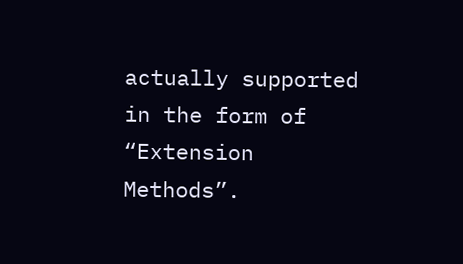actually supported in the form of “Extension Methods”.